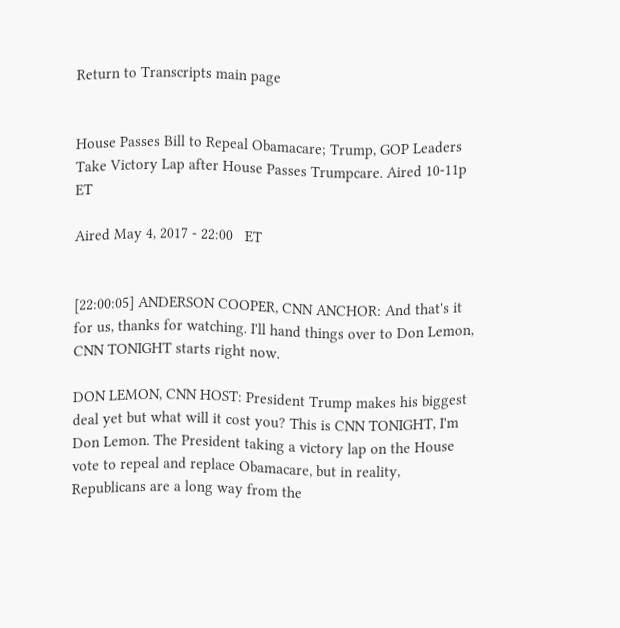Return to Transcripts main page


House Passes Bill to Repeal Obamacare; Trump, GOP Leaders Take Victory Lap after House Passes Trumpcare. Aired 10-11p ET

Aired May 4, 2017 - 22:00   ET


[22:00:05] ANDERSON COOPER, CNN ANCHOR: And that's it for us, thanks for watching. I'll hand things over to Don Lemon, CNN TONIGHT starts right now.

DON LEMON, CNN HOST: President Trump makes his biggest deal yet but what will it cost you? This is CNN TONIGHT, I'm Don Lemon. The President taking a victory lap on the House vote to repeal and replace Obamacare, but in reality, Republicans are a long way from the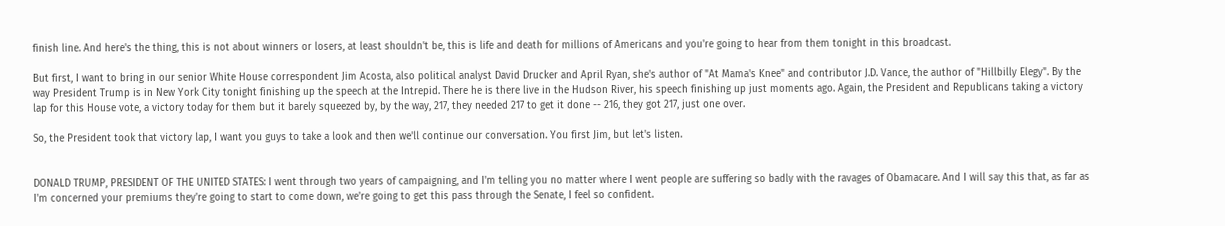finish line. And here's the thing, this is not about winners or losers, at least shouldn't be, this is life and death for millions of Americans and you're going to hear from them tonight in this broadcast.

But first, I want to bring in our senior White House correspondent Jim Acosta, also political analyst David Drucker and April Ryan, she's author of "At Mama's Knee" and contributor J.D. Vance, the author of "Hillbilly Elegy". By the way President Trump is in New York City tonight finishing up the speech at the Intrepid. There he is there live in the Hudson River, his speech finishing up just moments ago. Again, the President and Republicans taking a victory lap for this House vote, a victory today for them but it barely squeezed by, by the way, 217, they needed 217 to get it done -- 216, they got 217, just one over.

So, the President took that victory lap, I want you guys to take a look and then we'll continue our conversation. You first Jim, but let's listen.


DONALD TRUMP, PRESIDENT OF THE UNITED STATES: I went through two years of campaigning, and I'm telling you no matter where I went people are suffering so badly with the ravages of Obamacare. And I will say this that, as far as I'm concerned your premiums they're going to start to come down, we're going to get this pass through the Senate, I feel so confident.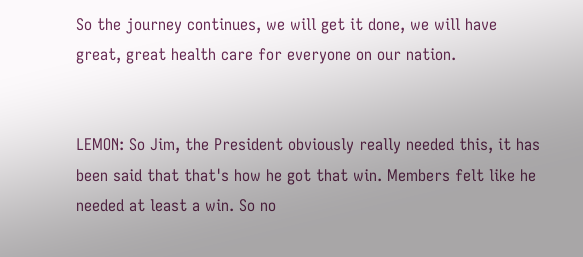So the journey continues, we will get it done, we will have great, great health care for everyone on our nation.


LEMON: So Jim, the President obviously really needed this, it has been said that that's how he got that win. Members felt like he needed at least a win. So no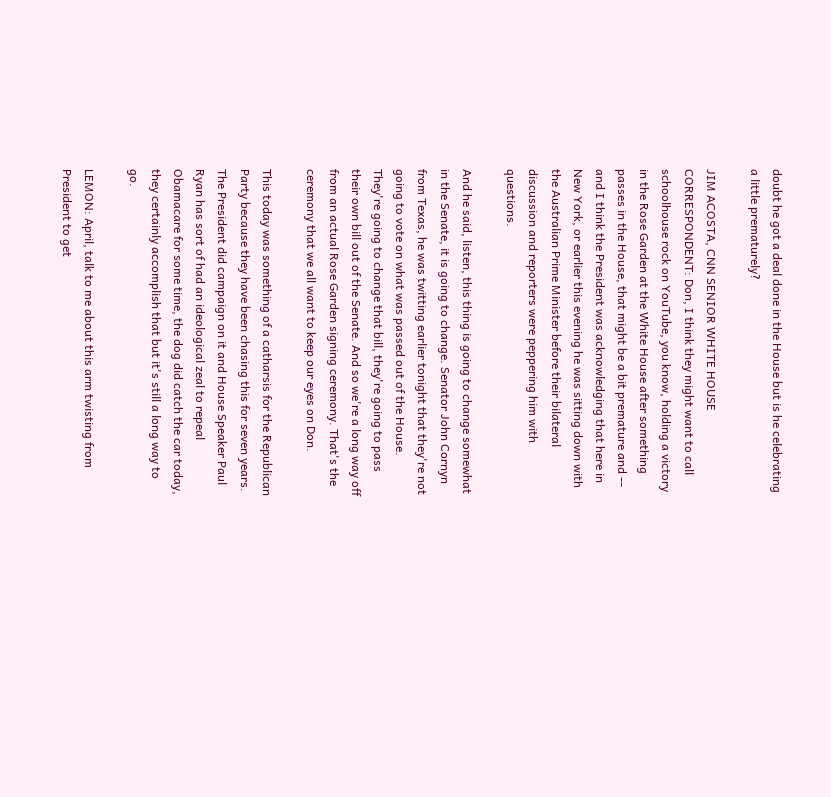doubt he got a deal done in the House but is he celebrating a little prematurely?

JIM ACOSTA, CNN SENIOR WHITE HOUSE CORRESPONDENT: Don, I think they might want to call schoolhouse rock on YouTube, you know, holding a victory in the Rose Garden at the White House after something passes in the House, that might be a bit premature and -- and I think the President was acknowledging that here in New York, or earlier this evening he was sitting down with the Australian Prime Minister before their bilateral discussion and reporters were peppering him with questions.

And he said, listen, this thing is going to change somewhat in the Senate, it is going to change. Senator John Cornyn from Texas, he was twitting earlier tonight that they're not going to vote on what was passed out of the House. They're going to change that bill, they're going to pass their own bill out of the Senate. And so we're a long way off from an actual Rose Garden signing ceremony. That's the ceremony that we all want to keep our eyes on Don.

This today was something of a catharsis for the Republican Party because they have been chasing this for seven years. The President did campaign on it and House Speaker Paul Ryan has sort of had an ideological zeal to repeal Obamacare for some time, the dog did catch the car today, they certainly accomplish that but it's still a long way to go.

LEMON: April, talk to me about this arm twisting from President to get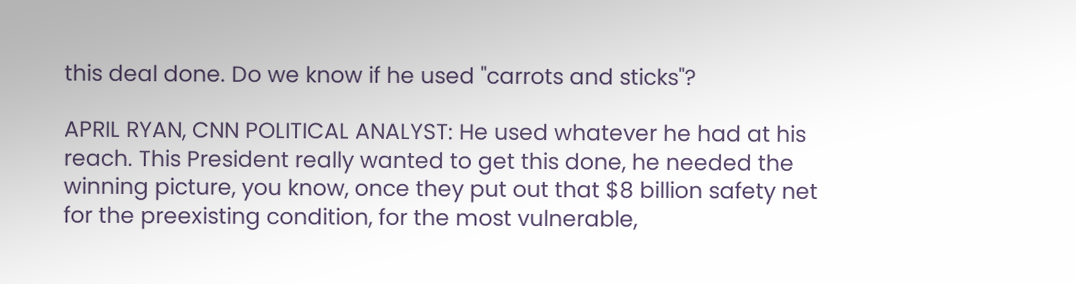this deal done. Do we know if he used "carrots and sticks"?

APRIL RYAN, CNN POLITICAL ANALYST: He used whatever he had at his reach. This President really wanted to get this done, he needed the winning picture, you know, once they put out that $8 billion safety net for the preexisting condition, for the most vulnerable,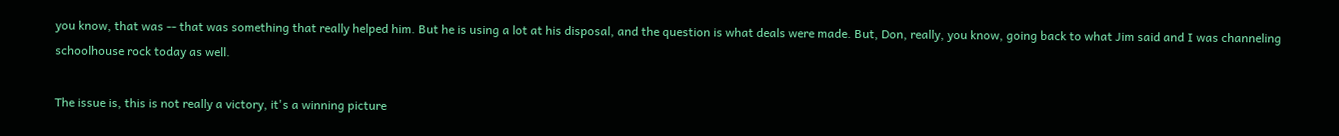you know, that was -- that was something that really helped him. But he is using a lot at his disposal, and the question is what deals were made. But, Don, really, you know, going back to what Jim said and I was channeling schoolhouse rock today as well.

The issue is, this is not really a victory, it's a winning picture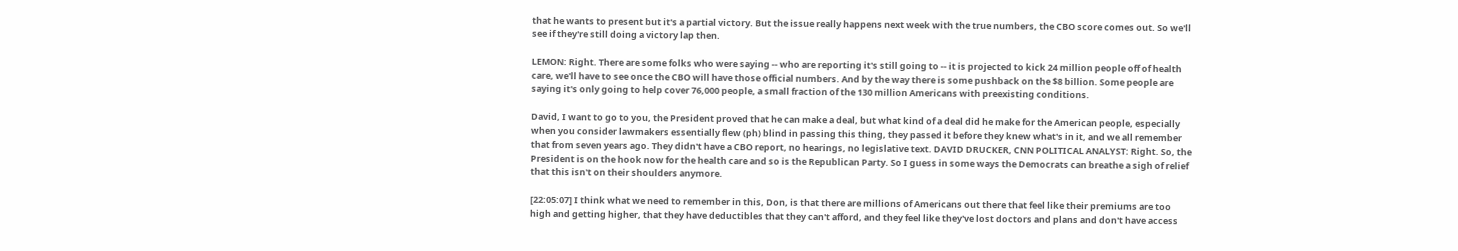that he wants to present but it's a partial victory. But the issue really happens next week with the true numbers, the CBO score comes out. So we'll see if they're still doing a victory lap then.

LEMON: Right. There are some folks who were saying -- who are reporting it's still going to -- it is projected to kick 24 million people off of health care, we'll have to see once the CBO will have those official numbers. And by the way there is some pushback on the $8 billion. Some people are saying it's only going to help cover 76,000 people, a small fraction of the 130 million Americans with preexisting conditions.

David, I want to go to you, the President proved that he can make a deal, but what kind of a deal did he make for the American people, especially when you consider lawmakers essentially flew (ph) blind in passing this thing, they passed it before they knew what's in it, and we all remember that from seven years ago. They didn't have a CBO report, no hearings, no legislative text. DAVID DRUCKER, CNN POLITICAL ANALYST: Right. So, the President is on the hook now for the health care and so is the Republican Party. So I guess in some ways the Democrats can breathe a sigh of relief that this isn't on their shoulders anymore.

[22:05:07] I think what we need to remember in this, Don, is that there are millions of Americans out there that feel like their premiums are too high and getting higher, that they have deductibles that they can't afford, and they feel like they've lost doctors and plans and don't have access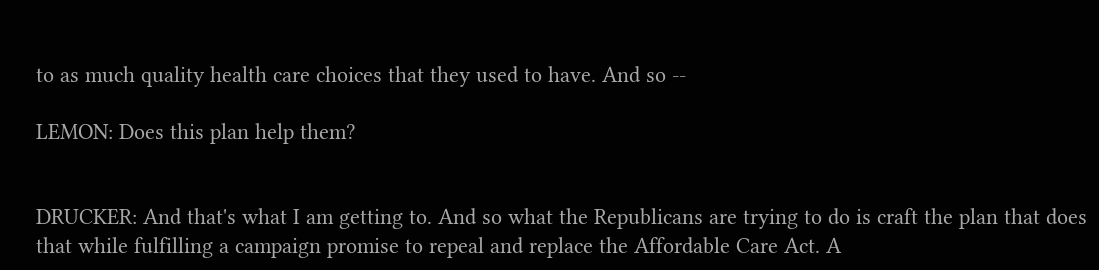to as much quality health care choices that they used to have. And so --

LEMON: Does this plan help them?


DRUCKER: And that's what I am getting to. And so what the Republicans are trying to do is craft the plan that does that while fulfilling a campaign promise to repeal and replace the Affordable Care Act. A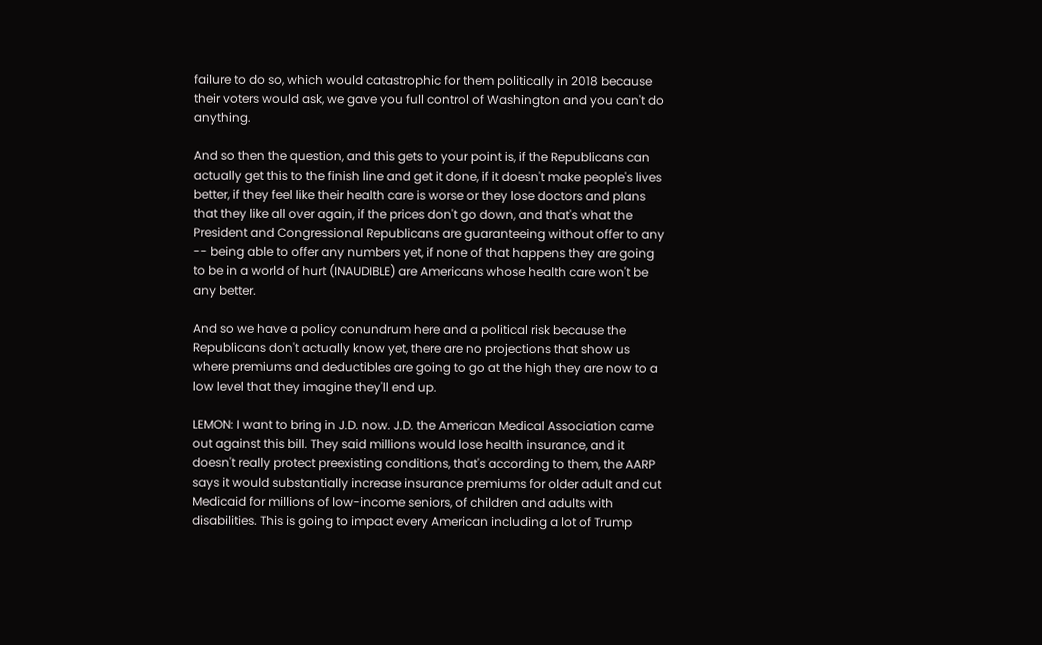failure to do so, which would catastrophic for them politically in 2018 because their voters would ask, we gave you full control of Washington and you can't do anything.

And so then the question, and this gets to your point is, if the Republicans can actually get this to the finish line and get it done, if it doesn't make people's lives better, if they feel like their health care is worse or they lose doctors and plans that they like all over again, if the prices don't go down, and that's what the President and Congressional Republicans are guaranteeing without offer to any -- being able to offer any numbers yet, if none of that happens they are going to be in a world of hurt (INAUDIBLE) are Americans whose health care won't be any better.

And so we have a policy conundrum here and a political risk because the Republicans don't actually know yet, there are no projections that show us where premiums and deductibles are going to go at the high they are now to a low level that they imagine they'll end up.

LEMON: I want to bring in J.D. now. J.D. the American Medical Association came out against this bill. They said millions would lose health insurance, and it doesn't really protect preexisting conditions, that's according to them, the AARP says it would substantially increase insurance premiums for older adult and cut Medicaid for millions of low-income seniors, of children and adults with disabilities. This is going to impact every American including a lot of Trump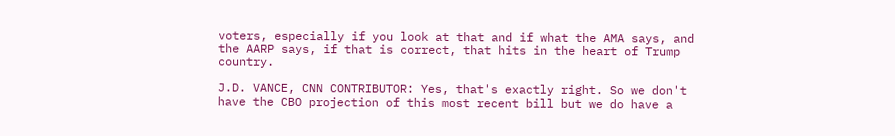voters, especially if you look at that and if what the AMA says, and the AARP says, if that is correct, that hits in the heart of Trump country.

J.D. VANCE, CNN CONTRIBUTOR: Yes, that's exactly right. So we don't have the CBO projection of this most recent bill but we do have a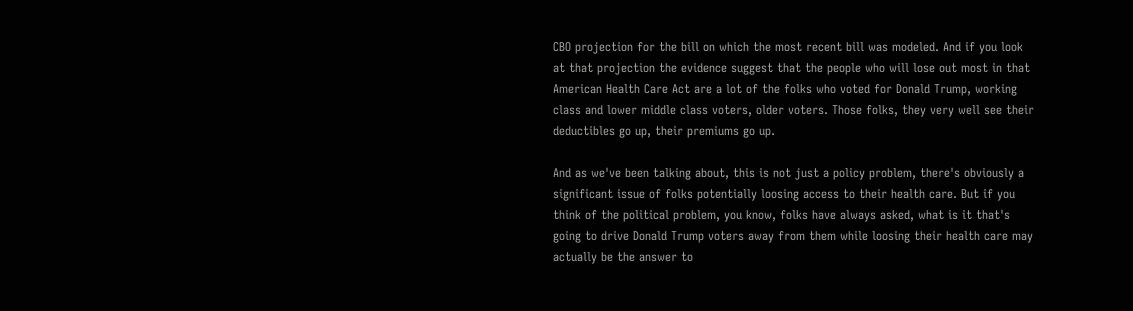CBO projection for the bill on which the most recent bill was modeled. And if you look at that projection the evidence suggest that the people who will lose out most in that American Health Care Act are a lot of the folks who voted for Donald Trump, working class and lower middle class voters, older voters. Those folks, they very well see their deductibles go up, their premiums go up.

And as we've been talking about, this is not just a policy problem, there's obviously a significant issue of folks potentially loosing access to their health care. But if you think of the political problem, you know, folks have always asked, what is it that's going to drive Donald Trump voters away from them while loosing their health care may actually be the answer to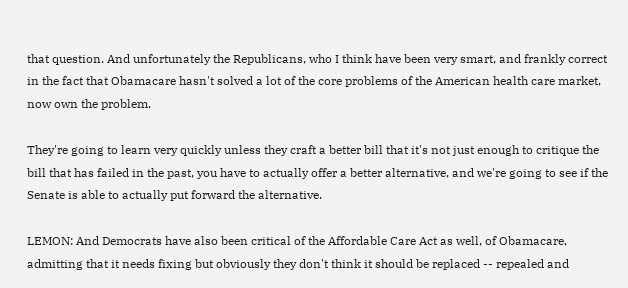that question. And unfortunately the Republicans, who I think have been very smart, and frankly correct in the fact that Obamacare hasn't solved a lot of the core problems of the American health care market, now own the problem.

They're going to learn very quickly unless they craft a better bill that it's not just enough to critique the bill that has failed in the past, you have to actually offer a better alternative, and we're going to see if the Senate is able to actually put forward the alternative.

LEMON: And Democrats have also been critical of the Affordable Care Act as well, of Obamacare, admitting that it needs fixing but obviously they don't think it should be replaced -- repealed and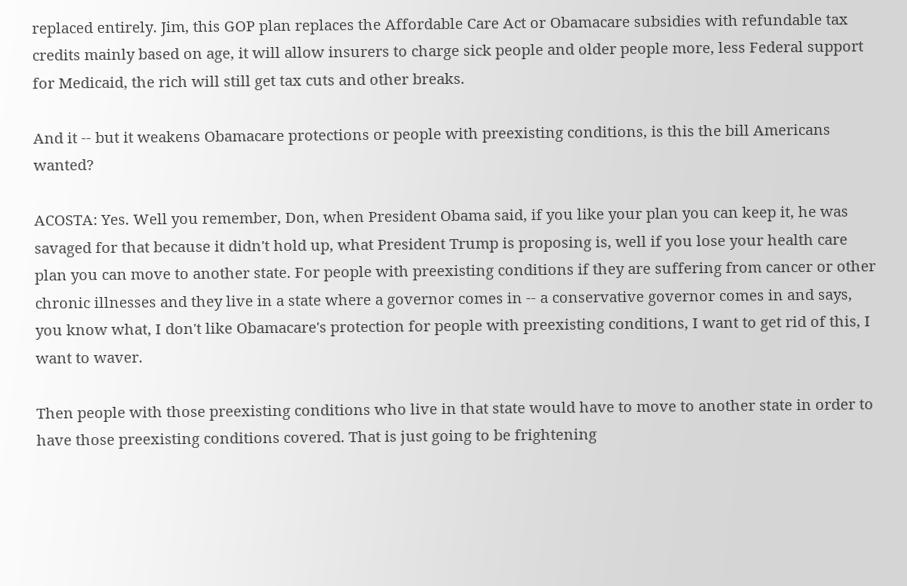replaced entirely. Jim, this GOP plan replaces the Affordable Care Act or Obamacare subsidies with refundable tax credits mainly based on age, it will allow insurers to charge sick people and older people more, less Federal support for Medicaid, the rich will still get tax cuts and other breaks.

And it -- but it weakens Obamacare protections or people with preexisting conditions, is this the bill Americans wanted?

ACOSTA: Yes. Well you remember, Don, when President Obama said, if you like your plan you can keep it, he was savaged for that because it didn't hold up, what President Trump is proposing is, well if you lose your health care plan you can move to another state. For people with preexisting conditions if they are suffering from cancer or other chronic illnesses and they live in a state where a governor comes in -- a conservative governor comes in and says, you know what, I don't like Obamacare's protection for people with preexisting conditions, I want to get rid of this, I want to waver.

Then people with those preexisting conditions who live in that state would have to move to another state in order to have those preexisting conditions covered. That is just going to be frightening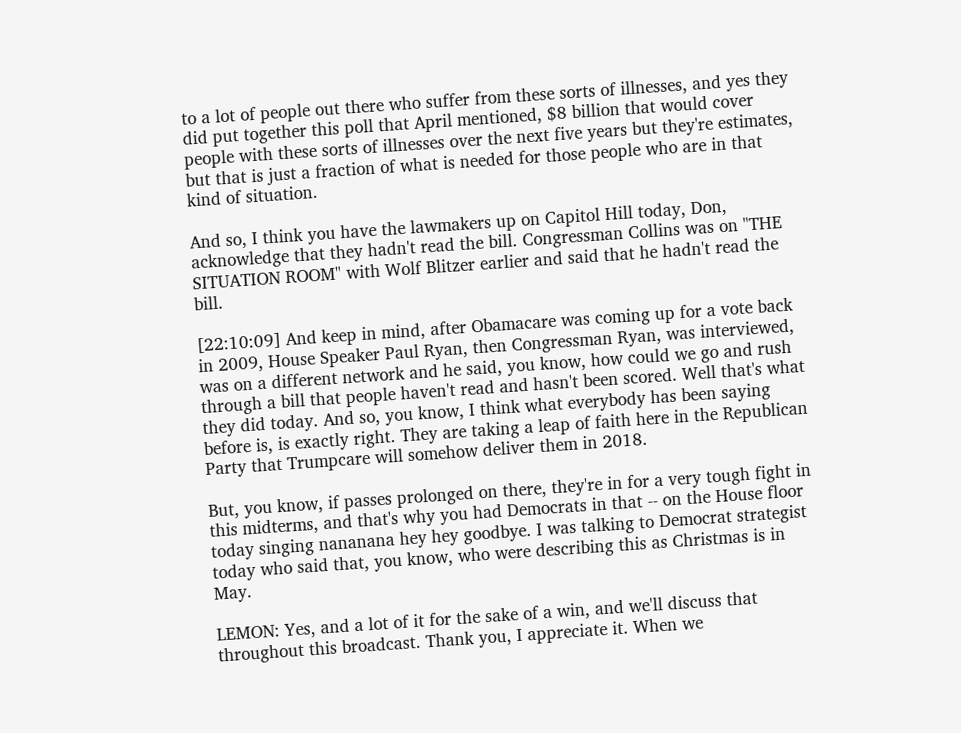to a lot of people out there who suffer from these sorts of illnesses, and yes they did put together this poll that April mentioned, $8 billion that would cover people with these sorts of illnesses over the next five years but they're estimates, but that is just a fraction of what is needed for those people who are in that kind of situation.

And so, I think you have the lawmakers up on Capitol Hill today, Don, acknowledge that they hadn't read the bill. Congressman Collins was on "THE SITUATION ROOM" with Wolf Blitzer earlier and said that he hadn't read the bill.

[22:10:09] And keep in mind, after Obamacare was coming up for a vote back in 2009, House Speaker Paul Ryan, then Congressman Ryan, was interviewed, was on a different network and he said, you know, how could we go and rush through a bill that people haven't read and hasn't been scored. Well that's what they did today. And so, you know, I think what everybody has been saying before is, is exactly right. They are taking a leap of faith here in the Republican Party that Trumpcare will somehow deliver them in 2018.

But, you know, if passes prolonged on there, they're in for a very tough fight in this midterms, and that's why you had Democrats in that -- on the House floor today singing nananana hey hey goodbye. I was talking to Democrat strategist today who said that, you know, who were describing this as Christmas is in May.

LEMON: Yes, and a lot of it for the sake of a win, and we'll discuss that throughout this broadcast. Thank you, I appreciate it. When we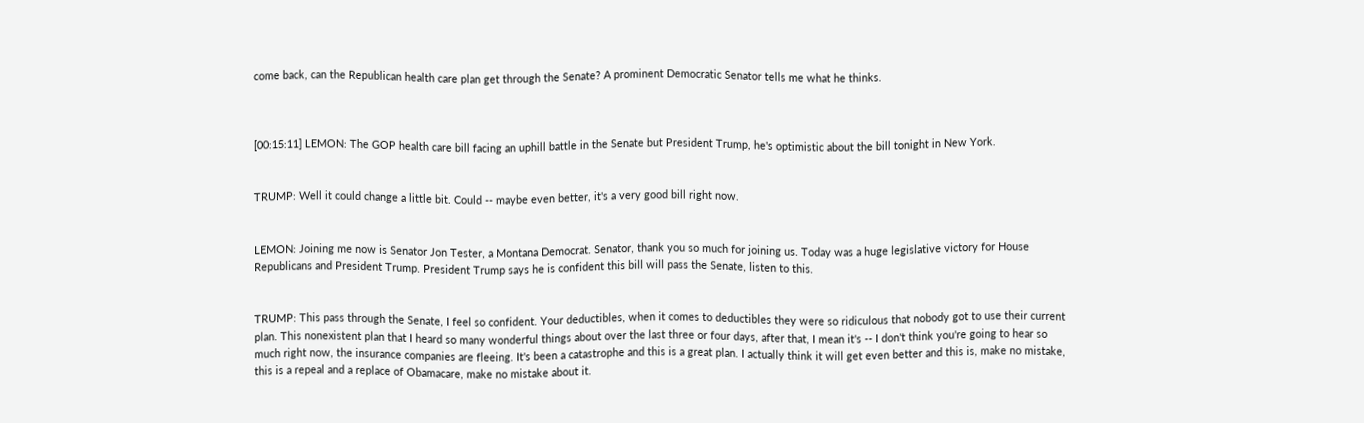come back, can the Republican health care plan get through the Senate? A prominent Democratic Senator tells me what he thinks.



[00:15:11] LEMON: The GOP health care bill facing an uphill battle in the Senate but President Trump, he's optimistic about the bill tonight in New York.


TRUMP: Well it could change a little bit. Could -- maybe even better, it's a very good bill right now.


LEMON: Joining me now is Senator Jon Tester, a Montana Democrat. Senator, thank you so much for joining us. Today was a huge legislative victory for House Republicans and President Trump. President Trump says he is confident this bill will pass the Senate, listen to this.


TRUMP: This pass through the Senate, I feel so confident. Your deductibles, when it comes to deductibles they were so ridiculous that nobody got to use their current plan. This nonexistent plan that I heard so many wonderful things about over the last three or four days, after that, I mean it's -- I don't think you're going to hear so much right now, the insurance companies are fleeing. It's been a catastrophe and this is a great plan. I actually think it will get even better and this is, make no mistake, this is a repeal and a replace of Obamacare, make no mistake about it.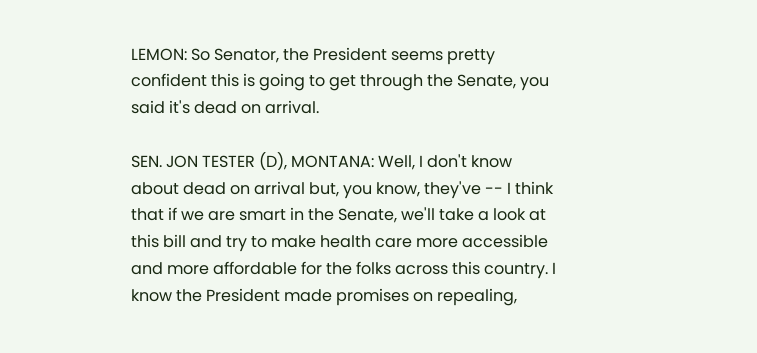LEMON: So Senator, the President seems pretty confident this is going to get through the Senate, you said it's dead on arrival.

SEN. JON TESTER (D), MONTANA: Well, I don't know about dead on arrival but, you know, they've -- I think that if we are smart in the Senate, we'll take a look at this bill and try to make health care more accessible and more affordable for the folks across this country. I know the President made promises on repealing,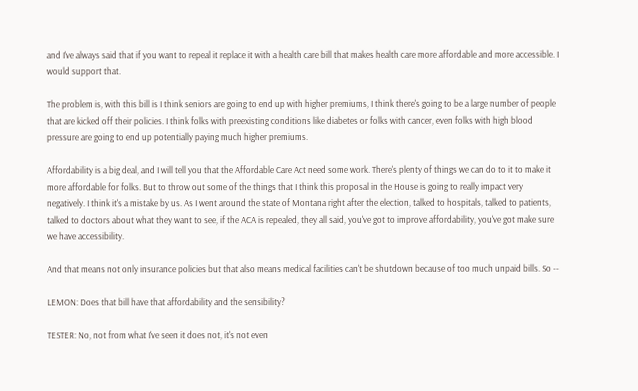and I've always said that if you want to repeal it replace it with a health care bill that makes health care more affordable and more accessible. I would support that.

The problem is, with this bill is I think seniors are going to end up with higher premiums, I think there's going to be a large number of people that are kicked off their policies. I think folks with preexisting conditions like diabetes or folks with cancer, even folks with high blood pressure are going to end up potentially paying much higher premiums.

Affordability is a big deal, and I will tell you that the Affordable Care Act need some work. There's plenty of things we can do to it to make it more affordable for folks. But to throw out some of the things that I think this proposal in the House is going to really impact very negatively. I think it's a mistake by us. As I went around the state of Montana right after the election, talked to hospitals, talked to patients, talked to doctors about what they want to see, if the ACA is repealed, they all said, you've got to improve affordability, you've got make sure we have accessibility.

And that means not only insurance policies but that also means medical facilities can't be shutdown because of too much unpaid bills. So --

LEMON: Does that bill have that affordability and the sensibility?

TESTER: No, not from what I've seen it does not, it's not even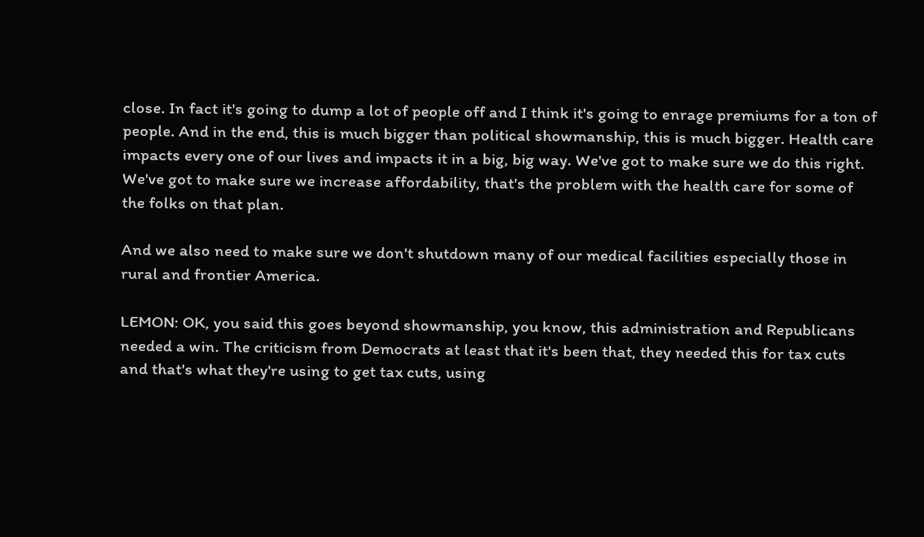close. In fact it's going to dump a lot of people off and I think it's going to enrage premiums for a ton of people. And in the end, this is much bigger than political showmanship, this is much bigger. Health care impacts every one of our lives and impacts it in a big, big way. We've got to make sure we do this right. We've got to make sure we increase affordability, that's the problem with the health care for some of the folks on that plan.

And we also need to make sure we don't shutdown many of our medical facilities especially those in rural and frontier America.

LEMON: OK, you said this goes beyond showmanship, you know, this administration and Republicans needed a win. The criticism from Democrats at least that it's been that, they needed this for tax cuts and that's what they're using to get tax cuts, using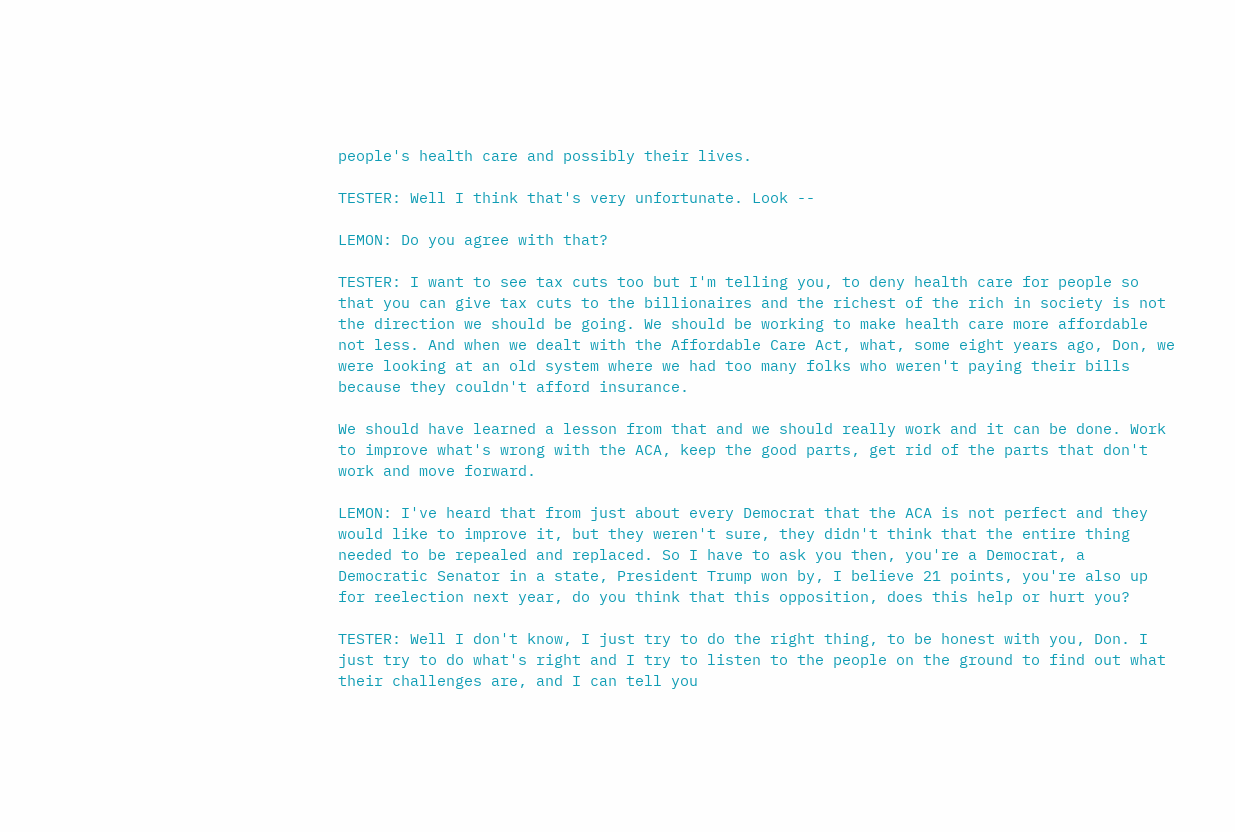people's health care and possibly their lives.

TESTER: Well I think that's very unfortunate. Look --

LEMON: Do you agree with that?

TESTER: I want to see tax cuts too but I'm telling you, to deny health care for people so that you can give tax cuts to the billionaires and the richest of the rich in society is not the direction we should be going. We should be working to make health care more affordable not less. And when we dealt with the Affordable Care Act, what, some eight years ago, Don, we were looking at an old system where we had too many folks who weren't paying their bills because they couldn't afford insurance.

We should have learned a lesson from that and we should really work and it can be done. Work to improve what's wrong with the ACA, keep the good parts, get rid of the parts that don't work and move forward.

LEMON: I've heard that from just about every Democrat that the ACA is not perfect and they would like to improve it, but they weren't sure, they didn't think that the entire thing needed to be repealed and replaced. So I have to ask you then, you're a Democrat, a Democratic Senator in a state, President Trump won by, I believe 21 points, you're also up for reelection next year, do you think that this opposition, does this help or hurt you?

TESTER: Well I don't know, I just try to do the right thing, to be honest with you, Don. I just try to do what's right and I try to listen to the people on the ground to find out what their challenges are, and I can tell you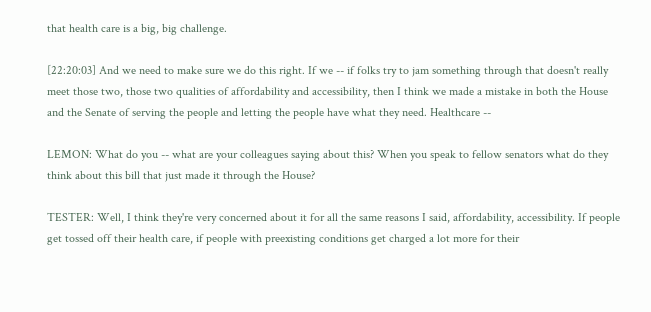that health care is a big, big challenge.

[22:20:03] And we need to make sure we do this right. If we -- if folks try to jam something through that doesn't really meet those two, those two qualities of affordability and accessibility, then I think we made a mistake in both the House and the Senate of serving the people and letting the people have what they need. Healthcare --

LEMON: What do you -- what are your colleagues saying about this? When you speak to fellow senators what do they think about this bill that just made it through the House?

TESTER: Well, I think they're very concerned about it for all the same reasons I said, affordability, accessibility. If people get tossed off their health care, if people with preexisting conditions get charged a lot more for their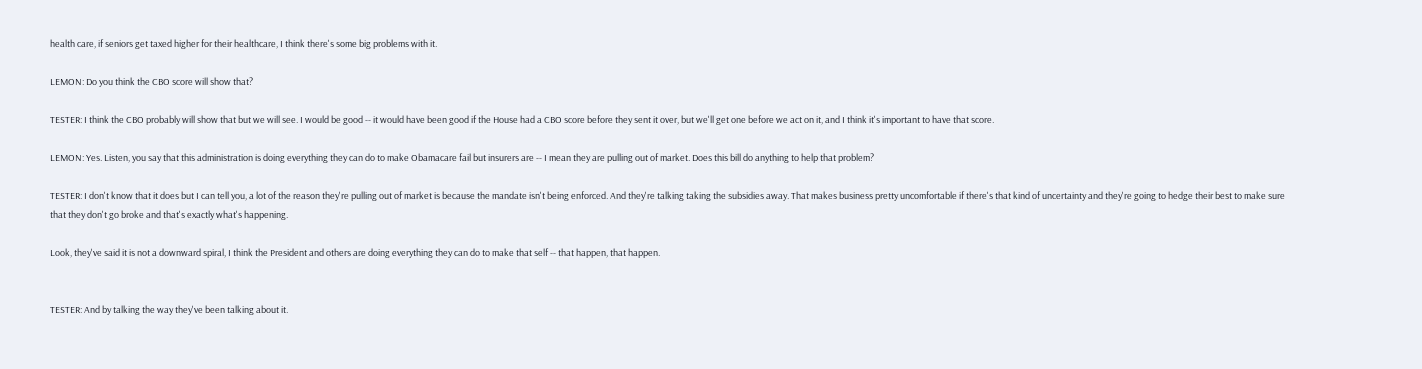health care, if seniors get taxed higher for their healthcare, I think there's some big problems with it.

LEMON: Do you think the CBO score will show that?

TESTER: I think the CBO probably will show that but we will see. I would be good -- it would have been good if the House had a CBO score before they sent it over, but we'll get one before we act on it, and I think it's important to have that score.

LEMON: Yes. Listen, you say that this administration is doing everything they can do to make Obamacare fail but insurers are -- I mean they are pulling out of market. Does this bill do anything to help that problem?

TESTER: I don't know that it does but I can tell you, a lot of the reason they're pulling out of market is because the mandate isn't being enforced. And they're talking taking the subsidies away. That makes business pretty uncomfortable if there's that kind of uncertainty and they're going to hedge their best to make sure that they don't go broke and that's exactly what's happening.

Look, they've said it is not a downward spiral, I think the President and others are doing everything they can do to make that self -- that happen, that happen.


TESTER: And by talking the way they've been talking about it.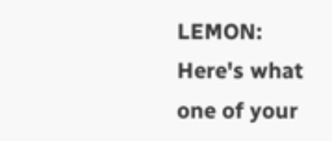LEMON: Here's what one of your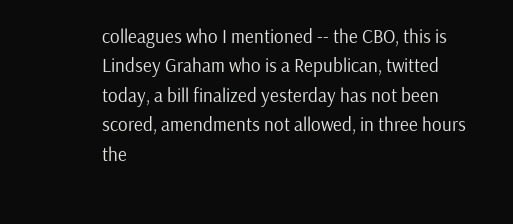colleagues who I mentioned -- the CBO, this is Lindsey Graham who is a Republican, twitted today, a bill finalized yesterday has not been scored, amendments not allowed, in three hours the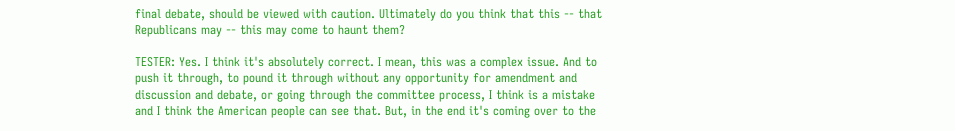final debate, should be viewed with caution. Ultimately do you think that this -- that Republicans may -- this may come to haunt them?

TESTER: Yes. I think it's absolutely correct. I mean, this was a complex issue. And to push it through, to pound it through without any opportunity for amendment and discussion and debate, or going through the committee process, I think is a mistake and I think the American people can see that. But, in the end it's coming over to the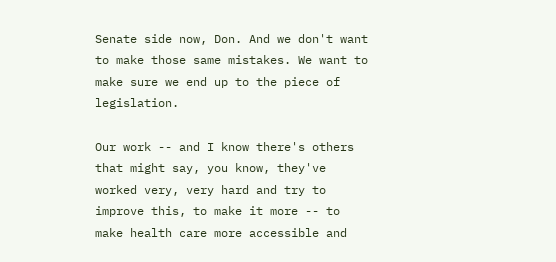Senate side now, Don. And we don't want to make those same mistakes. We want to make sure we end up to the piece of legislation.

Our work -- and I know there's others that might say, you know, they've worked very, very hard and try to improve this, to make it more -- to make health care more accessible and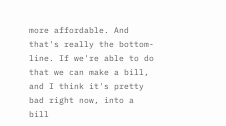more affordable. And that's really the bottom-line. If we're able to do that we can make a bill, and I think it's pretty bad right now, into a bill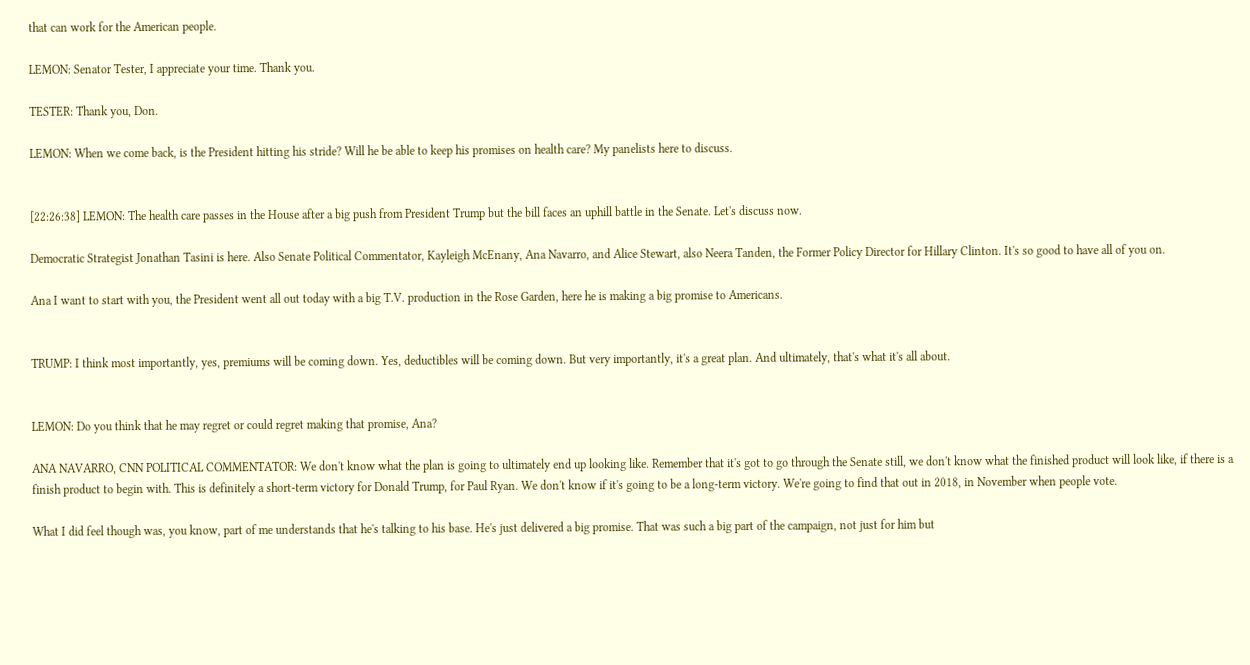that can work for the American people.

LEMON: Senator Tester, I appreciate your time. Thank you.

TESTER: Thank you, Don.

LEMON: When we come back, is the President hitting his stride? Will he be able to keep his promises on health care? My panelists here to discuss.


[22:26:38] LEMON: The health care passes in the House after a big push from President Trump but the bill faces an uphill battle in the Senate. Let's discuss now.

Democratic Strategist Jonathan Tasini is here. Also Senate Political Commentator, Kayleigh McEnany, Ana Navarro, and Alice Stewart, also Neera Tanden, the Former Policy Director for Hillary Clinton. It's so good to have all of you on.

Ana I want to start with you, the President went all out today with a big T.V. production in the Rose Garden, here he is making a big promise to Americans.


TRUMP: I think most importantly, yes, premiums will be coming down. Yes, deductibles will be coming down. But very importantly, it's a great plan. And ultimately, that's what it's all about.


LEMON: Do you think that he may regret or could regret making that promise, Ana?

ANA NAVARRO, CNN POLITICAL COMMENTATOR: We don't know what the plan is going to ultimately end up looking like. Remember that it's got to go through the Senate still, we don't know what the finished product will look like, if there is a finish product to begin with. This is definitely a short-term victory for Donald Trump, for Paul Ryan. We don't know if it's going to be a long-term victory. We're going to find that out in 2018, in November when people vote.

What I did feel though was, you know, part of me understands that he's talking to his base. He's just delivered a big promise. That was such a big part of the campaign, not just for him but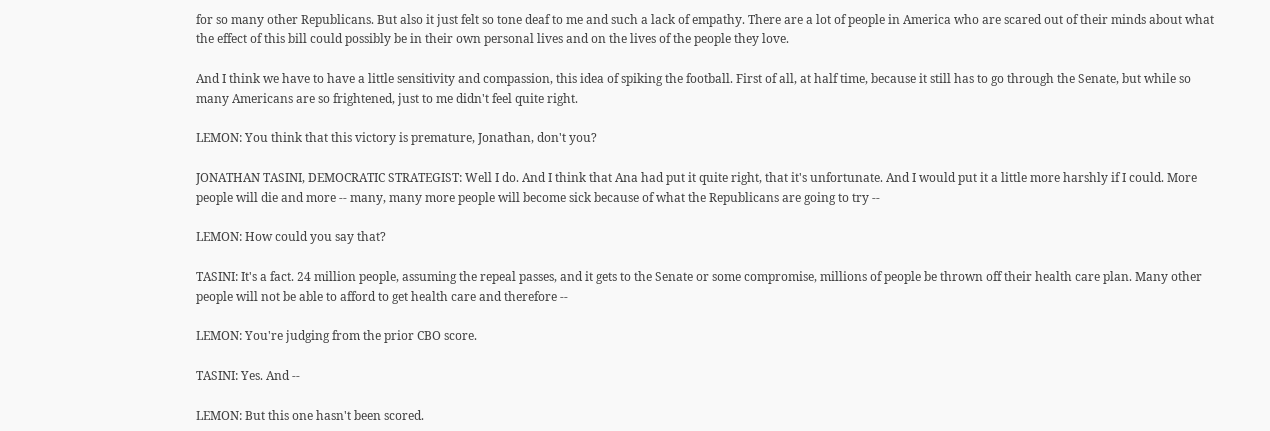for so many other Republicans. But also it just felt so tone deaf to me and such a lack of empathy. There are a lot of people in America who are scared out of their minds about what the effect of this bill could possibly be in their own personal lives and on the lives of the people they love.

And I think we have to have a little sensitivity and compassion, this idea of spiking the football. First of all, at half time, because it still has to go through the Senate, but while so many Americans are so frightened, just to me didn't feel quite right.

LEMON: You think that this victory is premature, Jonathan, don't you?

JONATHAN TASINI, DEMOCRATIC STRATEGIST: Well I do. And I think that Ana had put it quite right, that it's unfortunate. And I would put it a little more harshly if I could. More people will die and more -- many, many more people will become sick because of what the Republicans are going to try --

LEMON: How could you say that?

TASINI: It's a fact. 24 million people, assuming the repeal passes, and it gets to the Senate or some compromise, millions of people be thrown off their health care plan. Many other people will not be able to afford to get health care and therefore --

LEMON: You're judging from the prior CBO score.

TASINI: Yes. And --

LEMON: But this one hasn't been scored.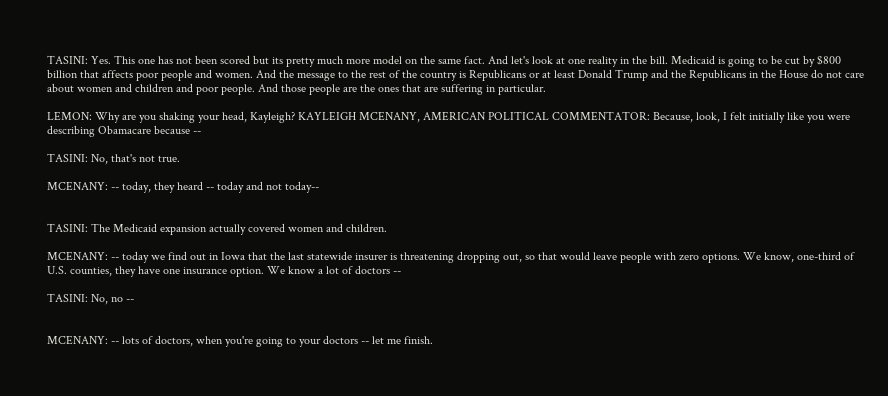TASINI: Yes. This one has not been scored but its pretty much more model on the same fact. And let's look at one reality in the bill. Medicaid is going to be cut by $800 billion that affects poor people and women. And the message to the rest of the country is Republicans or at least Donald Trump and the Republicans in the House do not care about women and children and poor people. And those people are the ones that are suffering in particular.

LEMON: Why are you shaking your head, Kayleigh? KAYLEIGH MCENANY, AMERICAN POLITICAL COMMENTATOR: Because, look, I felt initially like you were describing Obamacare because --

TASINI: No, that's not true.

MCENANY: -- today, they heard -- today and not today--


TASINI: The Medicaid expansion actually covered women and children.

MCENANY: -- today we find out in Iowa that the last statewide insurer is threatening dropping out, so that would leave people with zero options. We know, one-third of U.S. counties, they have one insurance option. We know a lot of doctors --

TASINI: No, no --


MCENANY: -- lots of doctors, when you're going to your doctors -- let me finish.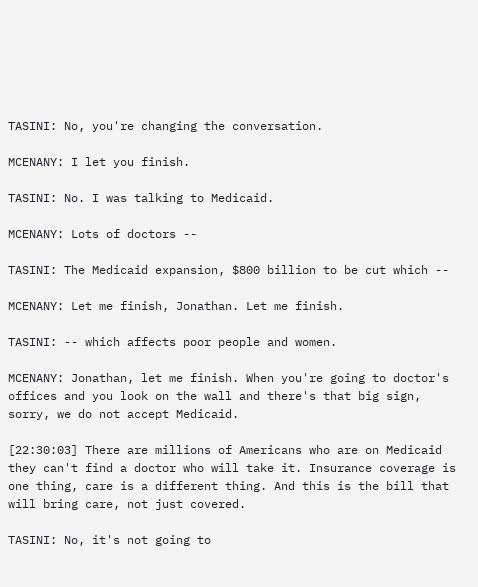TASINI: No, you're changing the conversation.

MCENANY: I let you finish.

TASINI: No. I was talking to Medicaid.

MCENANY: Lots of doctors --

TASINI: The Medicaid expansion, $800 billion to be cut which --

MCENANY: Let me finish, Jonathan. Let me finish.

TASINI: -- which affects poor people and women.

MCENANY: Jonathan, let me finish. When you're going to doctor's offices and you look on the wall and there's that big sign, sorry, we do not accept Medicaid.

[22:30:03] There are millions of Americans who are on Medicaid they can't find a doctor who will take it. Insurance coverage is one thing, care is a different thing. And this is the bill that will bring care, not just covered.

TASINI: No, it's not going to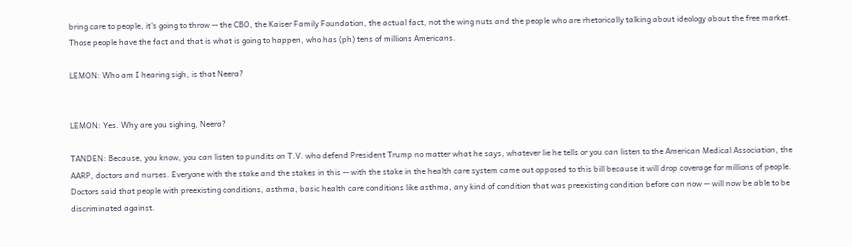bring care to people, it's going to throw -- the CBO, the Kaiser Family Foundation, the actual fact, not the wing nuts and the people who are rhetorically talking about ideology about the free market. Those people have the fact and that is what is going to happen, who has (ph) tens of millions Americans.

LEMON: Who am I hearing sigh, is that Neera?


LEMON: Yes. Why are you sighing, Neera?

TANDEN: Because, you know, you can listen to pundits on T.V. who defend President Trump no matter what he says, whatever lie he tells or you can listen to the American Medical Association, the AARP, doctors and nurses. Everyone with the stake and the stakes in this -- with the stake in the health care system came out opposed to this bill because it will drop coverage for millions of people. Doctors said that people with preexisting conditions, asthma, basic health care conditions like asthma, any kind of condition that was preexisting condition before can now -- will now be able to be discriminated against.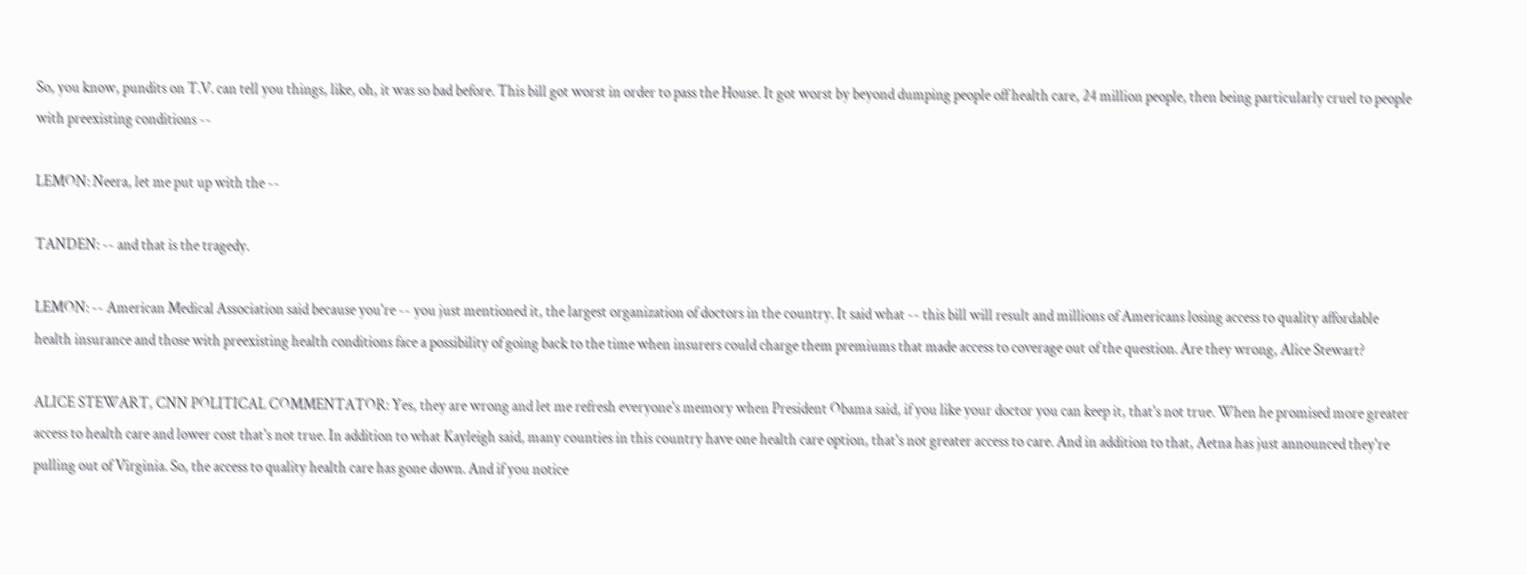So, you know, pundits on T.V. can tell you things, like, oh, it was so bad before. This bill got worst in order to pass the House. It got worst by beyond dumping people off health care, 24 million people, then being particularly cruel to people with preexisting conditions --

LEMON: Neera, let me put up with the --

TANDEN: -- and that is the tragedy.

LEMON: -- American Medical Association said because you're -- you just mentioned it, the largest organization of doctors in the country. It said what -- this bill will result and millions of Americans losing access to quality affordable health insurance and those with preexisting health conditions face a possibility of going back to the time when insurers could charge them premiums that made access to coverage out of the question. Are they wrong, Alice Stewart?

ALICE STEWART, CNN POLITICAL COMMENTATOR: Yes, they are wrong and let me refresh everyone's memory when President Obama said, if you like your doctor you can keep it, that's not true. When he promised more greater access to health care and lower cost that's not true. In addition to what Kayleigh said, many counties in this country have one health care option, that's not greater access to care. And in addition to that, Aetna has just announced they're pulling out of Virginia. So, the access to quality health care has gone down. And if you notice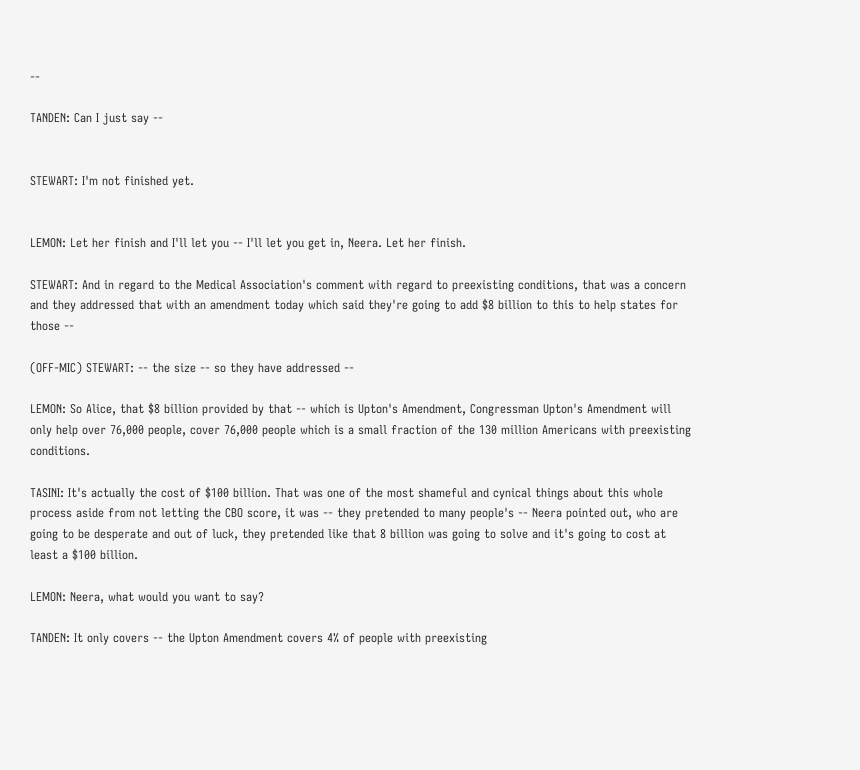--

TANDEN: Can I just say --


STEWART: I'm not finished yet.


LEMON: Let her finish and I'll let you -- I'll let you get in, Neera. Let her finish.

STEWART: And in regard to the Medical Association's comment with regard to preexisting conditions, that was a concern and they addressed that with an amendment today which said they're going to add $8 billion to this to help states for those --

(OFF-MIC) STEWART: -- the size -- so they have addressed --

LEMON: So Alice, that $8 billion provided by that -- which is Upton's Amendment, Congressman Upton's Amendment will only help over 76,000 people, cover 76,000 people which is a small fraction of the 130 million Americans with preexisting conditions.

TASINI: It's actually the cost of $100 billion. That was one of the most shameful and cynical things about this whole process aside from not letting the CBO score, it was -- they pretended to many people's -- Neera pointed out, who are going to be desperate and out of luck, they pretended like that 8 billion was going to solve and it's going to cost at least a $100 billion.

LEMON: Neera, what would you want to say?

TANDEN: It only covers -- the Upton Amendment covers 4% of people with preexisting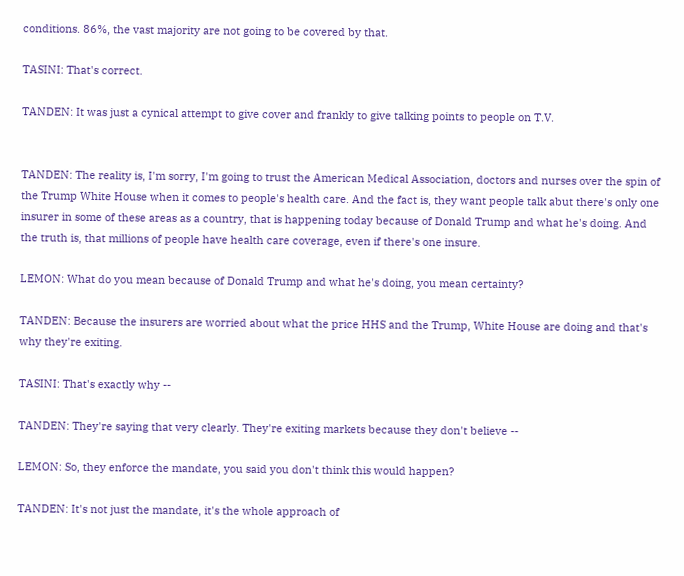conditions. 86%, the vast majority are not going to be covered by that.

TASINI: That's correct.

TANDEN: It was just a cynical attempt to give cover and frankly to give talking points to people on T.V.


TANDEN: The reality is, I'm sorry, I'm going to trust the American Medical Association, doctors and nurses over the spin of the Trump White House when it comes to people's health care. And the fact is, they want people talk abut there's only one insurer in some of these areas as a country, that is happening today because of Donald Trump and what he's doing. And the truth is, that millions of people have health care coverage, even if there's one insure.

LEMON: What do you mean because of Donald Trump and what he's doing, you mean certainty?

TANDEN: Because the insurers are worried about what the price HHS and the Trump, White House are doing and that's why they're exiting.

TASINI: That's exactly why --

TANDEN: They're saying that very clearly. They're exiting markets because they don't believe --

LEMON: So, they enforce the mandate, you said you don't think this would happen?

TANDEN: It's not just the mandate, it's the whole approach of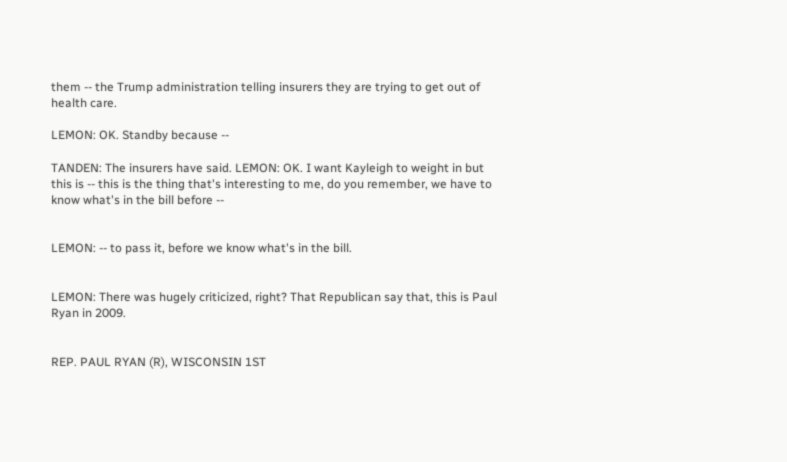them -- the Trump administration telling insurers they are trying to get out of health care.

LEMON: OK. Standby because --

TANDEN: The insurers have said. LEMON: OK. I want Kayleigh to weight in but this is -- this is the thing that's interesting to me, do you remember, we have to know what's in the bill before --


LEMON: -- to pass it, before we know what's in the bill.


LEMON: There was hugely criticized, right? That Republican say that, this is Paul Ryan in 2009.


REP. PAUL RYAN (R), WISCONSIN 1ST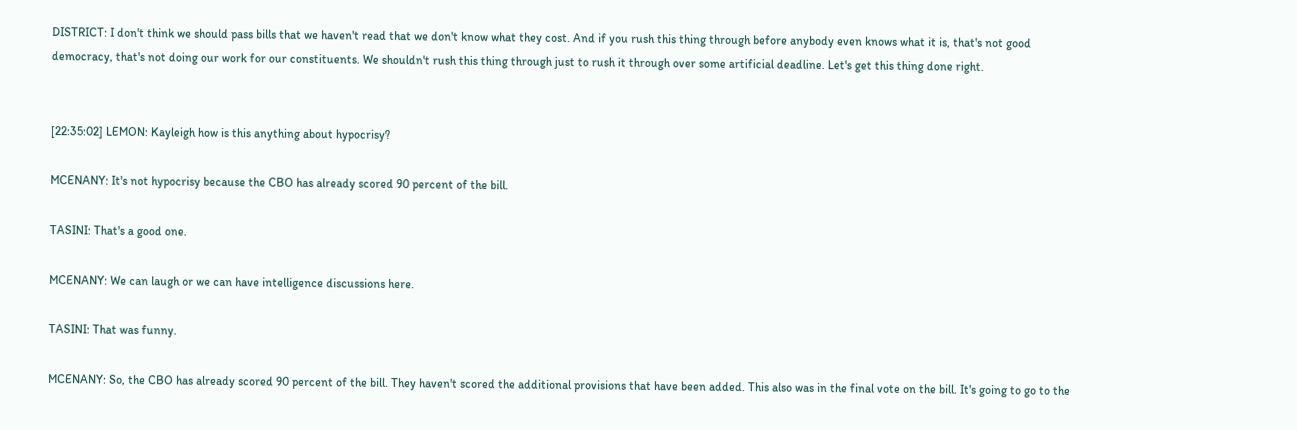DISTRICT: I don't think we should pass bills that we haven't read that we don't know what they cost. And if you rush this thing through before anybody even knows what it is, that's not good democracy, that's not doing our work for our constituents. We shouldn't rush this thing through just to rush it through over some artificial deadline. Let's get this thing done right.


[22:35:02] LEMON: Kayleigh how is this anything about hypocrisy?

MCENANY: It's not hypocrisy because the CBO has already scored 90 percent of the bill.

TASINI: That's a good one.

MCENANY: We can laugh or we can have intelligence discussions here.

TASINI: That was funny.

MCENANY: So, the CBO has already scored 90 percent of the bill. They haven't scored the additional provisions that have been added. This also was in the final vote on the bill. It's going to go to the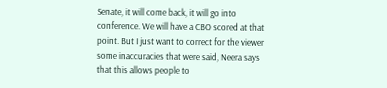Senate, it will come back, it will go into conference. We will have a CBO scored at that point. But I just want to correct for the viewer some inaccuracies that were said, Neera says that this allows people to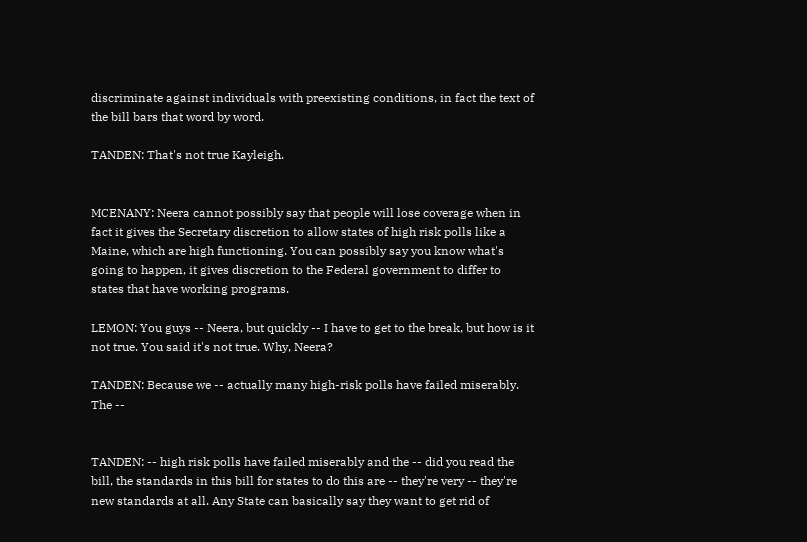discriminate against individuals with preexisting conditions, in fact the text of the bill bars that word by word.

TANDEN: That's not true Kayleigh.


MCENANY: Neera cannot possibly say that people will lose coverage when in fact it gives the Secretary discretion to allow states of high risk polls like a Maine, which are high functioning. You can possibly say you know what's going to happen, it gives discretion to the Federal government to differ to states that have working programs.

LEMON: You guys -- Neera, but quickly -- I have to get to the break, but how is it not true. You said it's not true. Why, Neera?

TANDEN: Because we -- actually many high-risk polls have failed miserably. The --


TANDEN: -- high risk polls have failed miserably and the -- did you read the bill, the standards in this bill for states to do this are -- they're very -- they're new standards at all. Any State can basically say they want to get rid of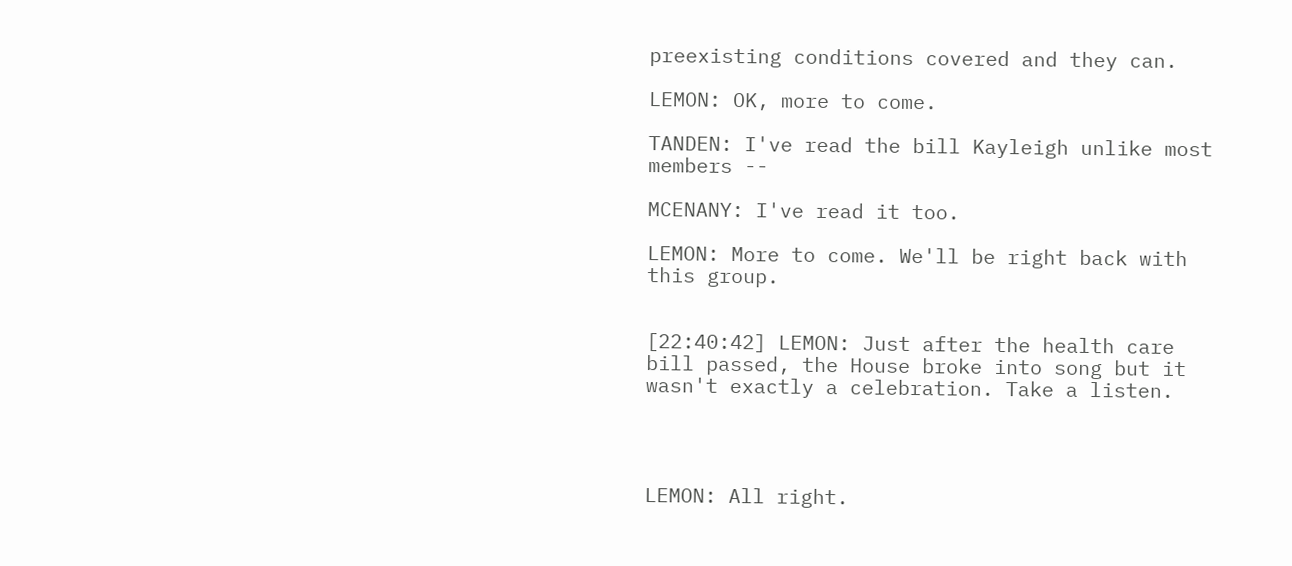preexisting conditions covered and they can.

LEMON: OK, more to come.

TANDEN: I've read the bill Kayleigh unlike most members --

MCENANY: I've read it too.

LEMON: More to come. We'll be right back with this group.


[22:40:42] LEMON: Just after the health care bill passed, the House broke into song but it wasn't exactly a celebration. Take a listen.




LEMON: All right.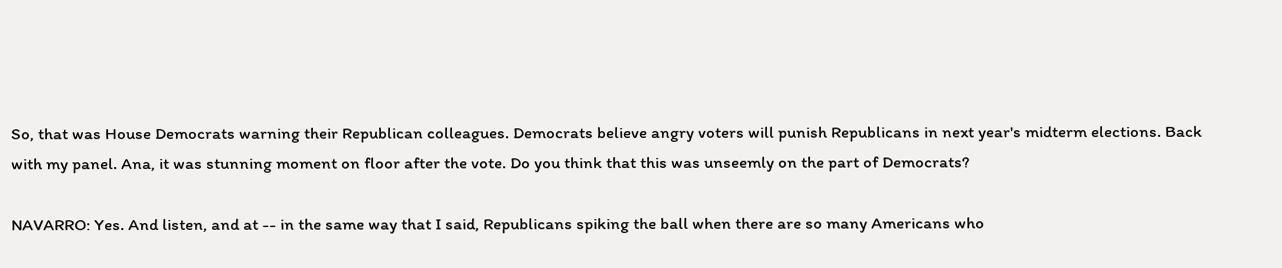So, that was House Democrats warning their Republican colleagues. Democrats believe angry voters will punish Republicans in next year's midterm elections. Back with my panel. Ana, it was stunning moment on floor after the vote. Do you think that this was unseemly on the part of Democrats?

NAVARRO: Yes. And listen, and at -- in the same way that I said, Republicans spiking the ball when there are so many Americans who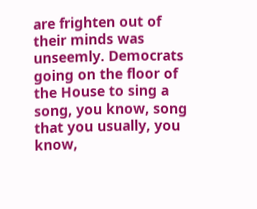are frighten out of their minds was unseemly. Democrats going on the floor of the House to sing a song, you know, song that you usually, you know,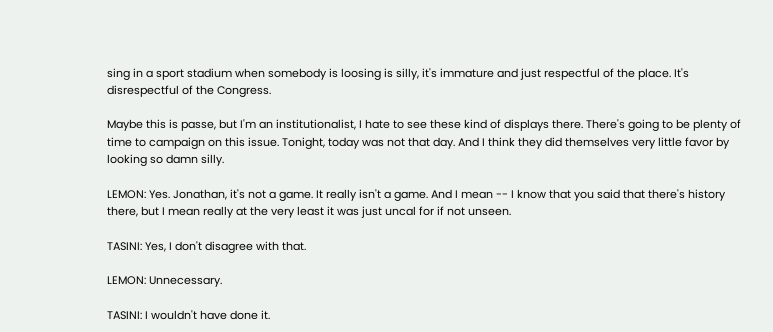sing in a sport stadium when somebody is loosing is silly, it's immature and just respectful of the place. It's disrespectful of the Congress.

Maybe this is passe, but I'm an institutionalist, I hate to see these kind of displays there. There's going to be plenty of time to campaign on this issue. Tonight, today was not that day. And I think they did themselves very little favor by looking so damn silly.

LEMON: Yes. Jonathan, it's not a game. It really isn't a game. And I mean -- I know that you said that there's history there, but I mean really at the very least it was just uncal for if not unseen.

TASINI: Yes, I don't disagree with that.

LEMON: Unnecessary.

TASINI: I wouldn't have done it.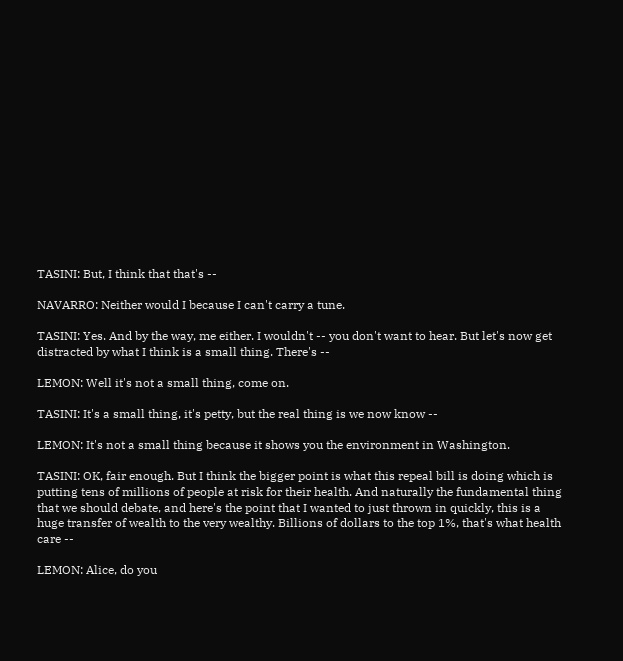TASINI: But, I think that that's --

NAVARRO: Neither would I because I can't carry a tune.

TASINI: Yes. And by the way, me either. I wouldn't -- you don't want to hear. But let's now get distracted by what I think is a small thing. There's --

LEMON: Well it's not a small thing, come on.

TASINI: It's a small thing, it's petty, but the real thing is we now know --

LEMON: It's not a small thing because it shows you the environment in Washington.

TASINI: OK, fair enough. But I think the bigger point is what this repeal bill is doing which is putting tens of millions of people at risk for their health. And naturally the fundamental thing that we should debate, and here's the point that I wanted to just thrown in quickly, this is a huge transfer of wealth to the very wealthy. Billions of dollars to the top 1%, that's what health care --

LEMON: Alice, do you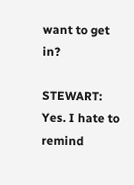want to get in?

STEWART: Yes. I hate to remind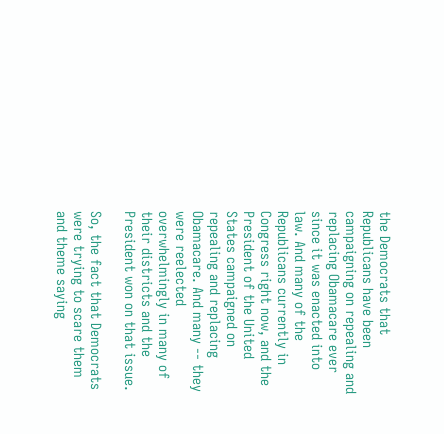the Democrats that Republicans have been campaigning on repealing and replacing Obamacare ever since it was enacted into law. And many of the Republicans currently in Congress right now, and the President of the United States campaigned on repealing and replacing Obamacare. And many -- they were reelected overwhelmingly in many of their districts and the President won on that issue.

So, the fact that Democrats were trying to scare them and theme saying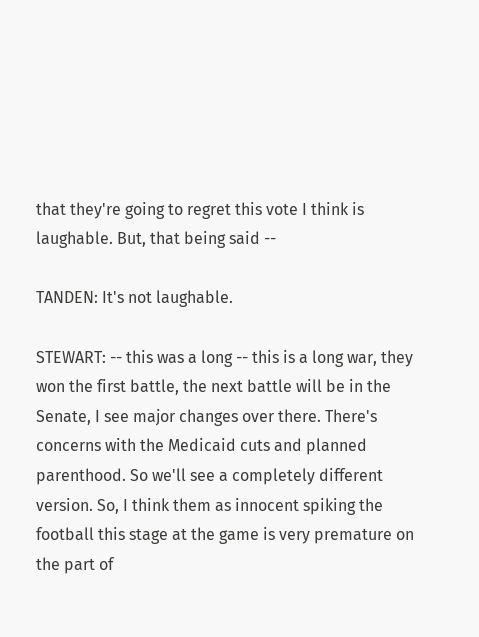that they're going to regret this vote I think is laughable. But, that being said --

TANDEN: It's not laughable.

STEWART: -- this was a long -- this is a long war, they won the first battle, the next battle will be in the Senate, I see major changes over there. There's concerns with the Medicaid cuts and planned parenthood. So we'll see a completely different version. So, I think them as innocent spiking the football this stage at the game is very premature on the part of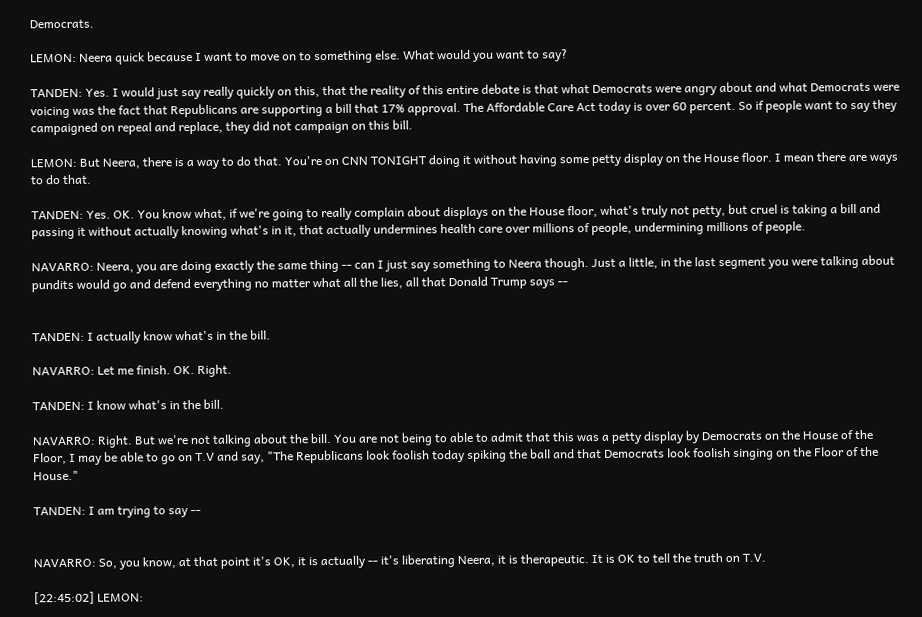Democrats.

LEMON: Neera quick because I want to move on to something else. What would you want to say?

TANDEN: Yes. I would just say really quickly on this, that the reality of this entire debate is that what Democrats were angry about and what Democrats were voicing was the fact that Republicans are supporting a bill that 17% approval. The Affordable Care Act today is over 60 percent. So if people want to say they campaigned on repeal and replace, they did not campaign on this bill.

LEMON: But Neera, there is a way to do that. You're on CNN TONIGHT doing it without having some petty display on the House floor. I mean there are ways to do that.

TANDEN: Yes. OK. You know what, if we're going to really complain about displays on the House floor, what's truly not petty, but cruel is taking a bill and passing it without actually knowing what's in it, that actually undermines health care over millions of people, undermining millions of people.

NAVARRO: Neera, you are doing exactly the same thing -- can I just say something to Neera though. Just a little, in the last segment you were talking about pundits would go and defend everything no matter what all the lies, all that Donald Trump says --


TANDEN: I actually know what's in the bill.

NAVARRO: Let me finish. OK. Right.

TANDEN: I know what's in the bill.

NAVARRO: Right. But we're not talking about the bill. You are not being to able to admit that this was a petty display by Democrats on the House of the Floor, I may be able to go on T.V and say, "The Republicans look foolish today spiking the ball and that Democrats look foolish singing on the Floor of the House."

TANDEN: I am trying to say --


NAVARRO: So, you know, at that point it's OK, it is actually -- it's liberating Neera, it is therapeutic. It is OK to tell the truth on T.V.

[22:45:02] LEMON: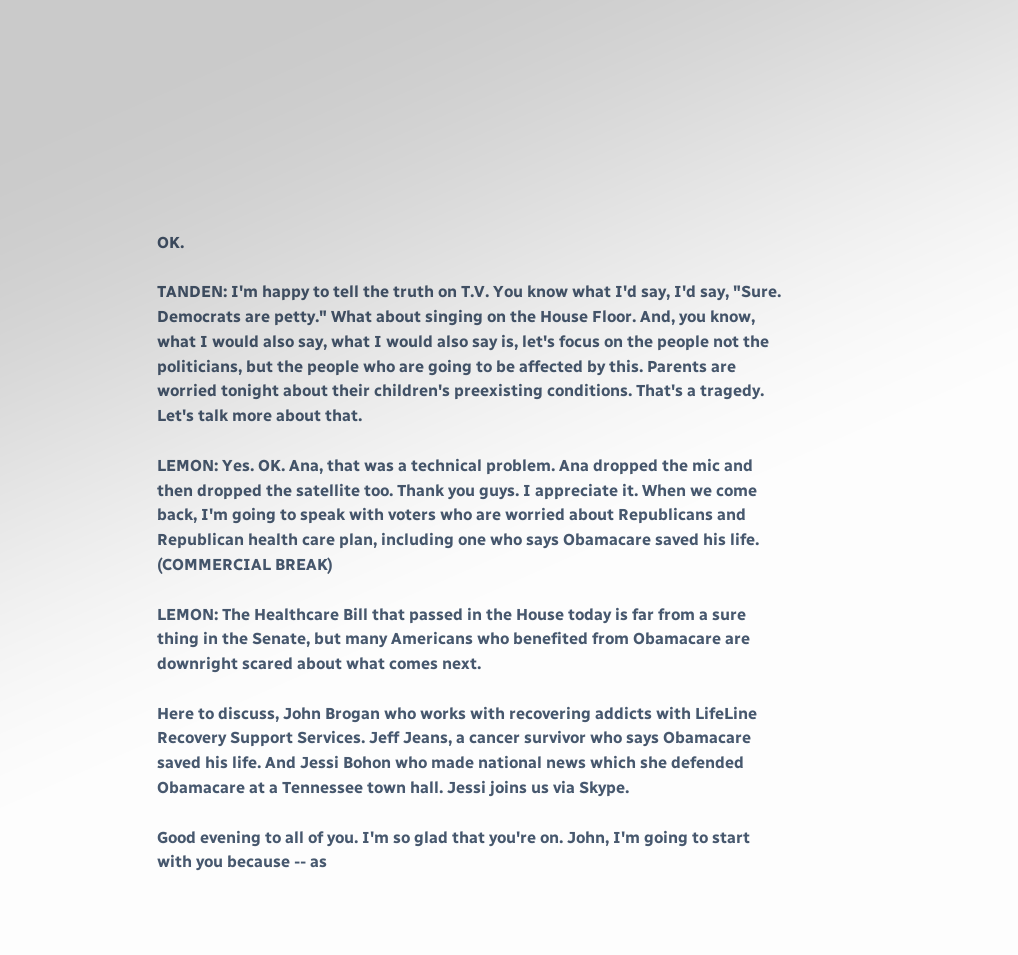OK.

TANDEN: I'm happy to tell the truth on T.V. You know what I'd say, I'd say, "Sure. Democrats are petty." What about singing on the House Floor. And, you know, what I would also say, what I would also say is, let's focus on the people not the politicians, but the people who are going to be affected by this. Parents are worried tonight about their children's preexisting conditions. That's a tragedy. Let's talk more about that.

LEMON: Yes. OK. Ana, that was a technical problem. Ana dropped the mic and then dropped the satellite too. Thank you guys. I appreciate it. When we come back, I'm going to speak with voters who are worried about Republicans and Republican health care plan, including one who says Obamacare saved his life. (COMMERCIAL BREAK)

LEMON: The Healthcare Bill that passed in the House today is far from a sure thing in the Senate, but many Americans who benefited from Obamacare are downright scared about what comes next.

Here to discuss, John Brogan who works with recovering addicts with LifeLine Recovery Support Services. Jeff Jeans, a cancer survivor who says Obamacare saved his life. And Jessi Bohon who made national news which she defended Obamacare at a Tennessee town hall. Jessi joins us via Skype.

Good evening to all of you. I'm so glad that you're on. John, I'm going to start with you because -- as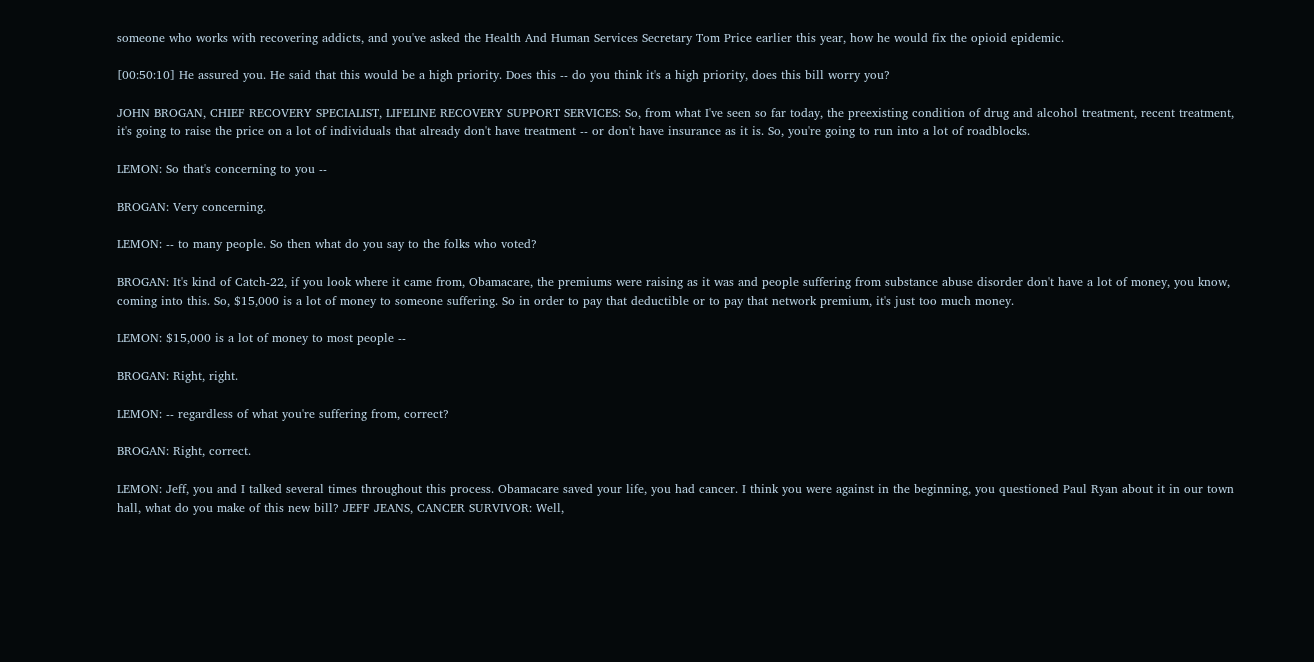someone who works with recovering addicts, and you've asked the Health And Human Services Secretary Tom Price earlier this year, how he would fix the opioid epidemic.

[00:50:10] He assured you. He said that this would be a high priority. Does this -- do you think it's a high priority, does this bill worry you?

JOHN BROGAN, CHIEF RECOVERY SPECIALIST, LIFELINE RECOVERY SUPPORT SERVICES: So, from what I've seen so far today, the preexisting condition of drug and alcohol treatment, recent treatment, it's going to raise the price on a lot of individuals that already don't have treatment -- or don't have insurance as it is. So, you're going to run into a lot of roadblocks.

LEMON: So that's concerning to you --

BROGAN: Very concerning.

LEMON: -- to many people. So then what do you say to the folks who voted?

BROGAN: It's kind of Catch-22, if you look where it came from, Obamacare, the premiums were raising as it was and people suffering from substance abuse disorder don't have a lot of money, you know, coming into this. So, $15,000 is a lot of money to someone suffering. So in order to pay that deductible or to pay that network premium, it's just too much money.

LEMON: $15,000 is a lot of money to most people --

BROGAN: Right, right.

LEMON: -- regardless of what you're suffering from, correct?

BROGAN: Right, correct.

LEMON: Jeff, you and I talked several times throughout this process. Obamacare saved your life, you had cancer. I think you were against in the beginning, you questioned Paul Ryan about it in our town hall, what do you make of this new bill? JEFF JEANS, CANCER SURVIVOR: Well,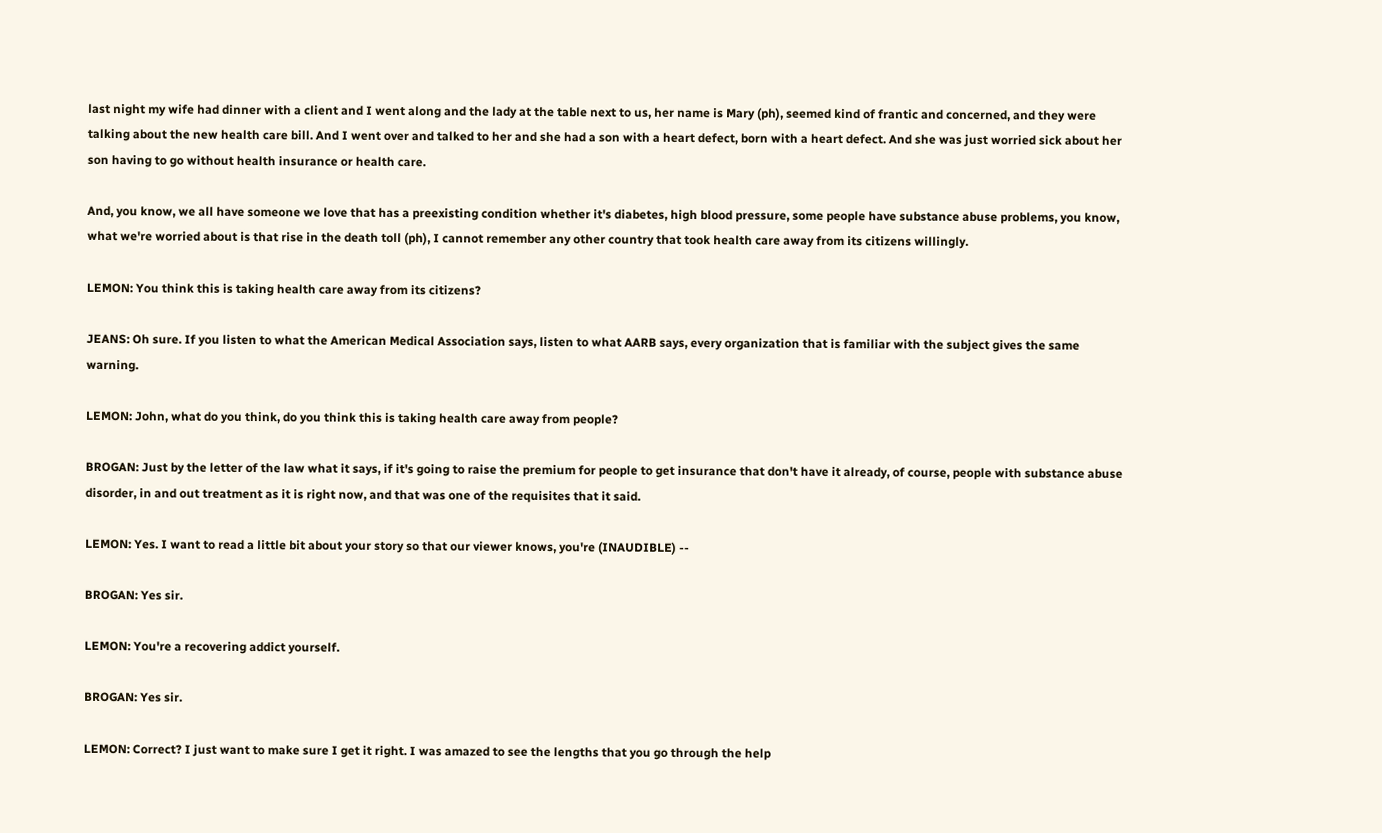last night my wife had dinner with a client and I went along and the lady at the table next to us, her name is Mary (ph), seemed kind of frantic and concerned, and they were talking about the new health care bill. And I went over and talked to her and she had a son with a heart defect, born with a heart defect. And she was just worried sick about her son having to go without health insurance or health care.

And, you know, we all have someone we love that has a preexisting condition whether it's diabetes, high blood pressure, some people have substance abuse problems, you know, what we're worried about is that rise in the death toll (ph), I cannot remember any other country that took health care away from its citizens willingly.

LEMON: You think this is taking health care away from its citizens?

JEANS: Oh sure. If you listen to what the American Medical Association says, listen to what AARB says, every organization that is familiar with the subject gives the same warning.

LEMON: John, what do you think, do you think this is taking health care away from people?

BROGAN: Just by the letter of the law what it says, if it's going to raise the premium for people to get insurance that don't have it already, of course, people with substance abuse disorder, in and out treatment as it is right now, and that was one of the requisites that it said.

LEMON: Yes. I want to read a little bit about your story so that our viewer knows, you're (INAUDIBLE) --

BROGAN: Yes sir.

LEMON: You're a recovering addict yourself.

BROGAN: Yes sir.

LEMON: Correct? I just want to make sure I get it right. I was amazed to see the lengths that you go through the help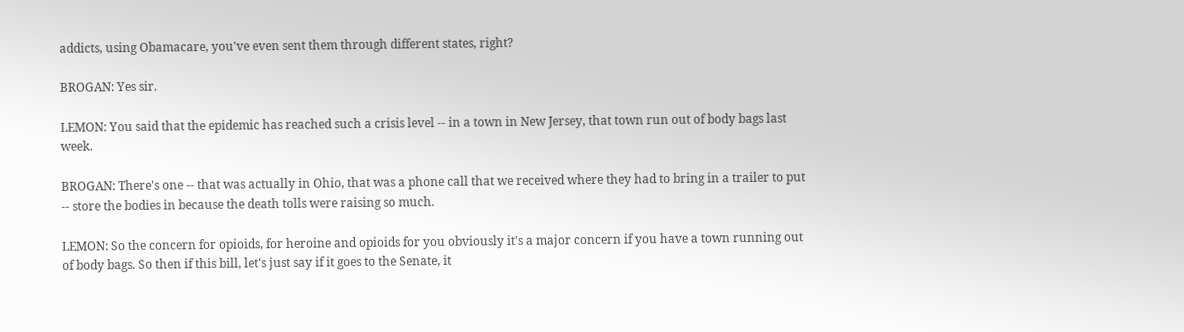addicts, using Obamacare, you've even sent them through different states, right?

BROGAN: Yes sir.

LEMON: You said that the epidemic has reached such a crisis level -- in a town in New Jersey, that town run out of body bags last week.

BROGAN: There's one -- that was actually in Ohio, that was a phone call that we received where they had to bring in a trailer to put -- store the bodies in because the death tolls were raising so much.

LEMON: So the concern for opioids, for heroine and opioids for you obviously it's a major concern if you have a town running out of body bags. So then if this bill, let's just say if it goes to the Senate, it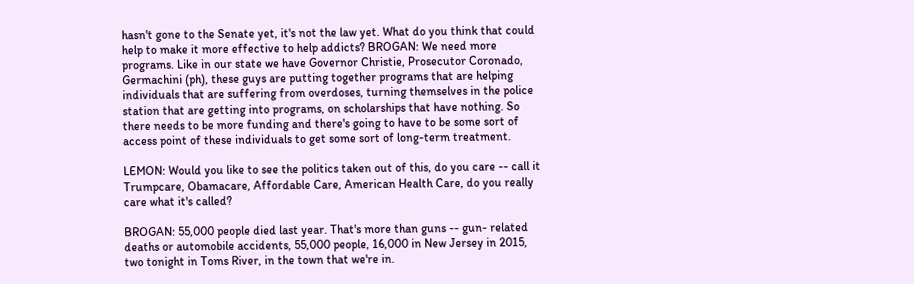hasn't gone to the Senate yet, it's not the law yet. What do you think that could help to make it more effective to help addicts? BROGAN: We need more programs. Like in our state we have Governor Christie, Prosecutor Coronado, Germachini (ph), these guys are putting together programs that are helping individuals that are suffering from overdoses, turning themselves in the police station that are getting into programs, on scholarships that have nothing. So there needs to be more funding and there's going to have to be some sort of access point of these individuals to get some sort of long-term treatment.

LEMON: Would you like to see the politics taken out of this, do you care -- call it Trumpcare, Obamacare, Affordable Care, American Health Care, do you really care what it's called?

BROGAN: 55,000 people died last year. That's more than guns -- gun- related deaths or automobile accidents, 55,000 people, 16,000 in New Jersey in 2015, two tonight in Toms River, in the town that we're in.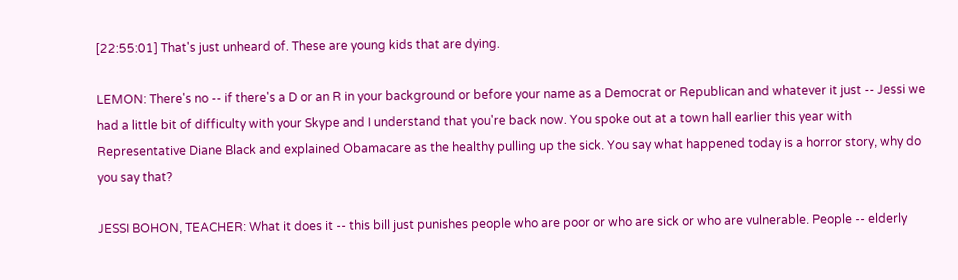[22:55:01] That's just unheard of. These are young kids that are dying.

LEMON: There's no -- if there's a D or an R in your background or before your name as a Democrat or Republican and whatever it just -- Jessi we had a little bit of difficulty with your Skype and I understand that you're back now. You spoke out at a town hall earlier this year with Representative Diane Black and explained Obamacare as the healthy pulling up the sick. You say what happened today is a horror story, why do you say that?

JESSI BOHON, TEACHER: What it does it -- this bill just punishes people who are poor or who are sick or who are vulnerable. People -- elderly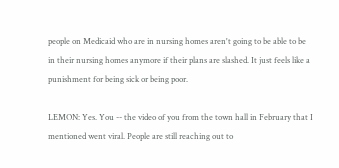people on Medicaid who are in nursing homes aren't going to be able to be in their nursing homes anymore if their plans are slashed. It just feels like a punishment for being sick or being poor.

LEMON: Yes. You -- the video of you from the town hall in February that I mentioned went viral. People are still reaching out to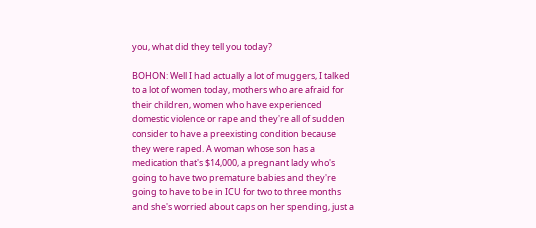you, what did they tell you today?

BOHON: Well I had actually a lot of muggers, I talked to a lot of women today, mothers who are afraid for their children, women who have experienced domestic violence or rape and they're all of sudden consider to have a preexisting condition because they were raped. A woman whose son has a medication that's $14,000, a pregnant lady who's going to have two premature babies and they're going to have to be in ICU for two to three months and she's worried about caps on her spending, just a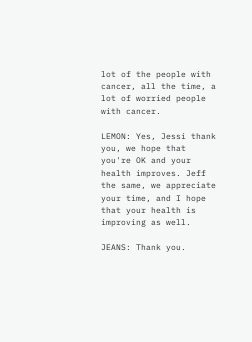lot of the people with cancer, all the time, a lot of worried people with cancer.

LEMON: Yes, Jessi thank you, we hope that you're OK and your health improves. Jeff the same, we appreciate your time, and I hope that your health is improving as well.

JEANS: Thank you.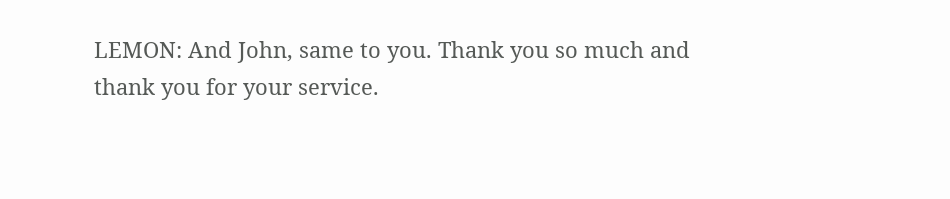LEMON: And John, same to you. Thank you so much and thank you for your service.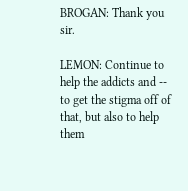BROGAN: Thank you sir.

LEMON: Continue to help the addicts and -- to get the stigma off of that, but also to help them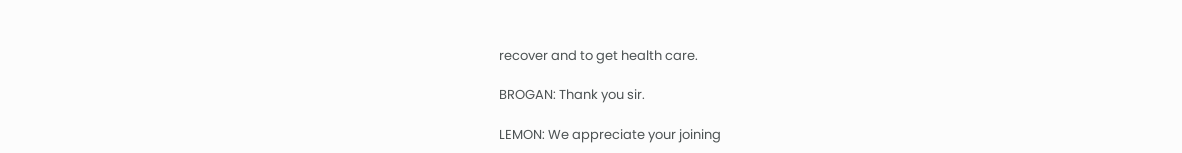recover and to get health care.

BROGAN: Thank you sir.

LEMON: We appreciate your joining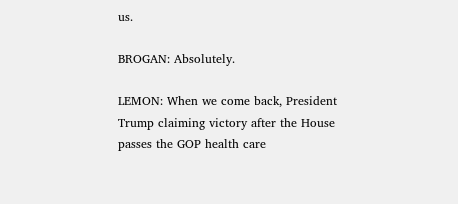us.

BROGAN: Absolutely.

LEMON: When we come back, President Trump claiming victory after the House passes the GOP health care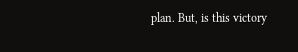plan. But, is this victory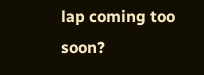lap coming too soon?